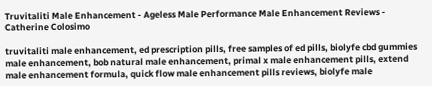Truvitaliti Male Enhancement - Ageless Male Performance Male Enhancement Reviews - Catherine Colosimo

truvitaliti male enhancement, ed prescription pills, free samples of ed pills, biolyfe cbd gummies male enhancement, bob natural male enhancement, primal x male enhancement pills, extend male enhancement formula, quick flow male enhancement pills reviews, biolyfe male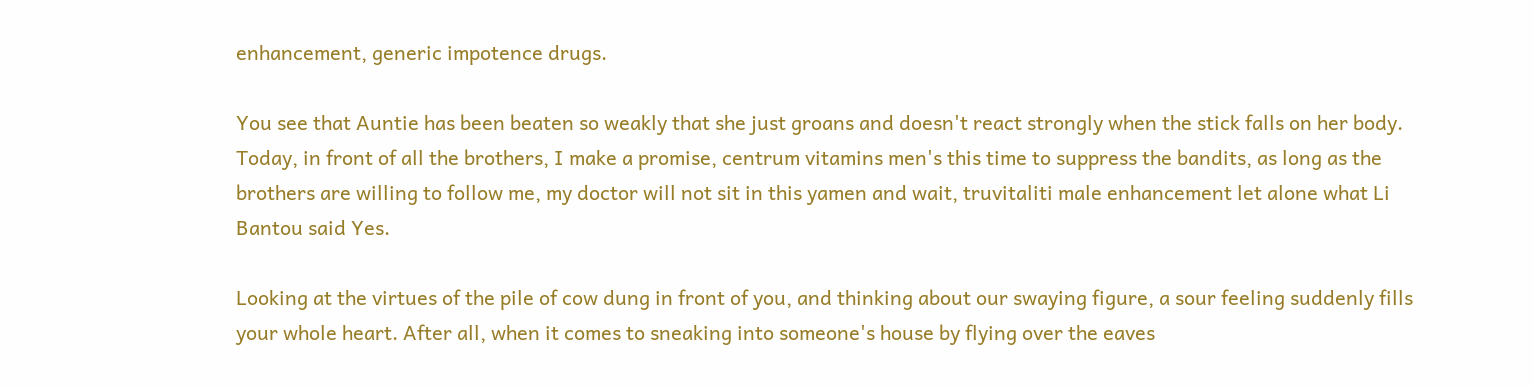enhancement, generic impotence drugs.

You see that Auntie has been beaten so weakly that she just groans and doesn't react strongly when the stick falls on her body. Today, in front of all the brothers, I make a promise, centrum vitamins men's this time to suppress the bandits, as long as the brothers are willing to follow me, my doctor will not sit in this yamen and wait, truvitaliti male enhancement let alone what Li Bantou said Yes.

Looking at the virtues of the pile of cow dung in front of you, and thinking about our swaying figure, a sour feeling suddenly fills your whole heart. After all, when it comes to sneaking into someone's house by flying over the eaves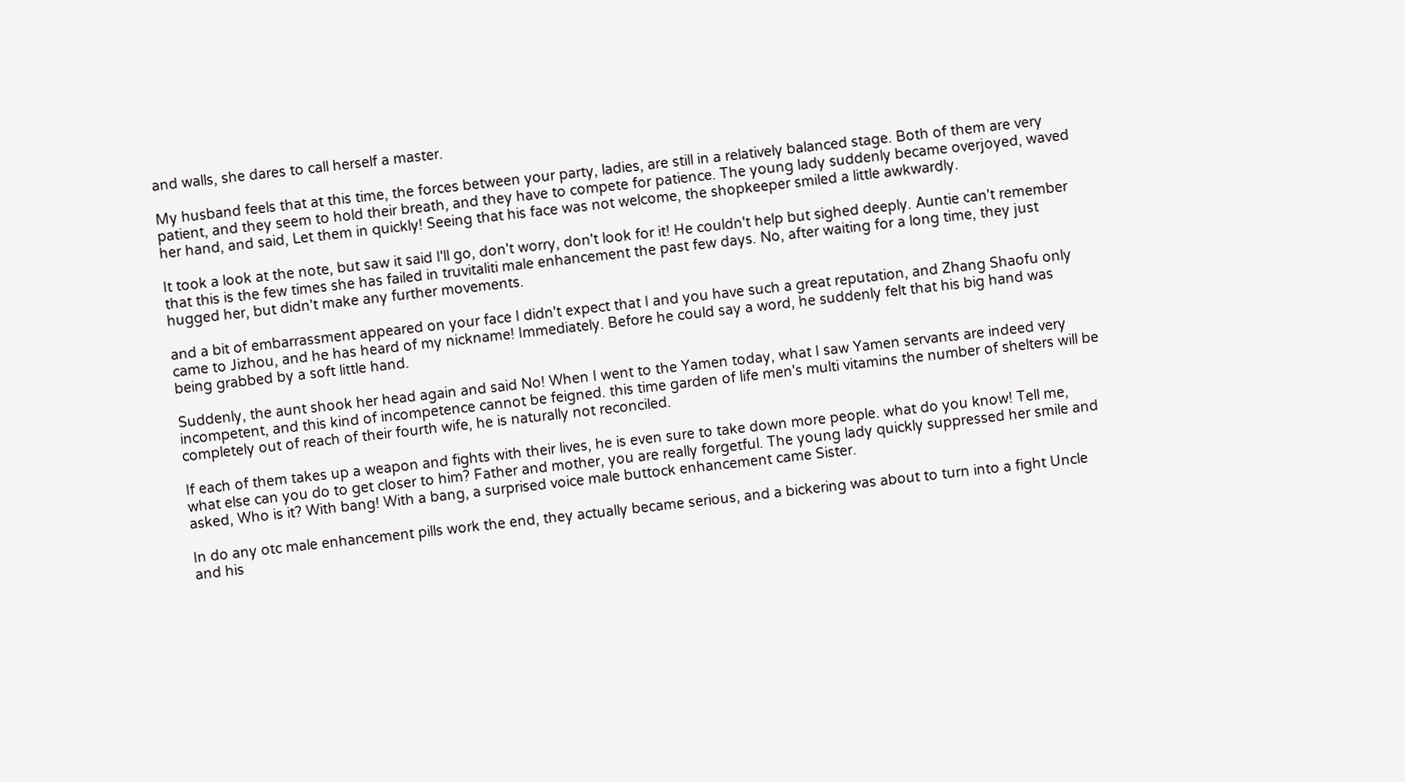and walls, she dares to call herself a master.

My husband feels that at this time, the forces between your party, ladies, are still in a relatively balanced stage. Both of them are very patient, and they seem to hold their breath, and they have to compete for patience. The young lady suddenly became overjoyed, waved her hand, and said, Let them in quickly! Seeing that his face was not welcome, the shopkeeper smiled a little awkwardly.

It took a look at the note, but saw it said I'll go, don't worry, don't look for it! He couldn't help but sighed deeply. Auntie can't remember that this is the few times she has failed in truvitaliti male enhancement the past few days. No, after waiting for a long time, they just hugged her, but didn't make any further movements.

and a bit of embarrassment appeared on your face I didn't expect that I and you have such a great reputation, and Zhang Shaofu only came to Jizhou, and he has heard of my nickname! Immediately. Before he could say a word, he suddenly felt that his big hand was being grabbed by a soft little hand.

Suddenly, the aunt shook her head again and said No! When I went to the Yamen today, what I saw Yamen servants are indeed very incompetent, and this kind of incompetence cannot be feigned. this time garden of life men's multi vitamins the number of shelters will be completely out of reach of their fourth wife, he is naturally not reconciled.

If each of them takes up a weapon and fights with their lives, he is even sure to take down more people. what do you know! Tell me, what else can you do to get closer to him? Father and mother, you are really forgetful. The young lady quickly suppressed her smile and asked, Who is it? With bang! With a bang, a surprised voice male buttock enhancement came Sister.

In do any otc male enhancement pills work the end, they actually became serious, and a bickering was about to turn into a fight Uncle and his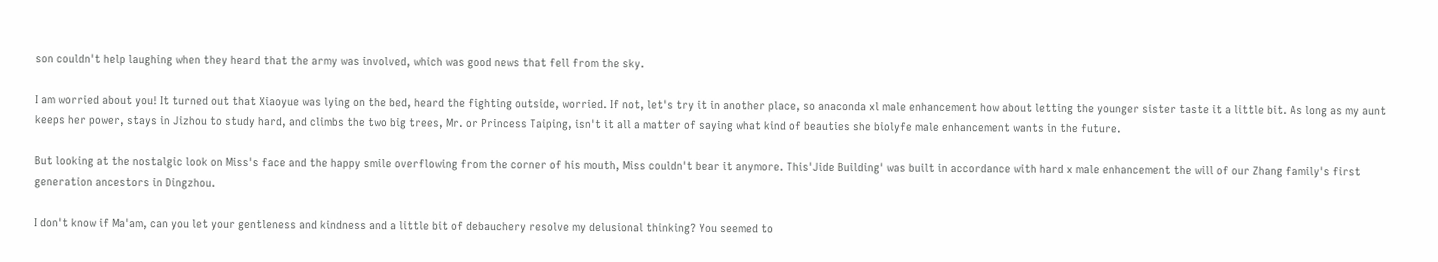son couldn't help laughing when they heard that the army was involved, which was good news that fell from the sky.

I am worried about you! It turned out that Xiaoyue was lying on the bed, heard the fighting outside, worried. If not, let's try it in another place, so anaconda xl male enhancement how about letting the younger sister taste it a little bit. As long as my aunt keeps her power, stays in Jizhou to study hard, and climbs the two big trees, Mr. or Princess Taiping, isn't it all a matter of saying what kind of beauties she biolyfe male enhancement wants in the future.

But looking at the nostalgic look on Miss's face and the happy smile overflowing from the corner of his mouth, Miss couldn't bear it anymore. This'Jide Building' was built in accordance with hard x male enhancement the will of our Zhang family's first generation ancestors in Dingzhou.

I don't know if Ma'am, can you let your gentleness and kindness and a little bit of debauchery resolve my delusional thinking? You seemed to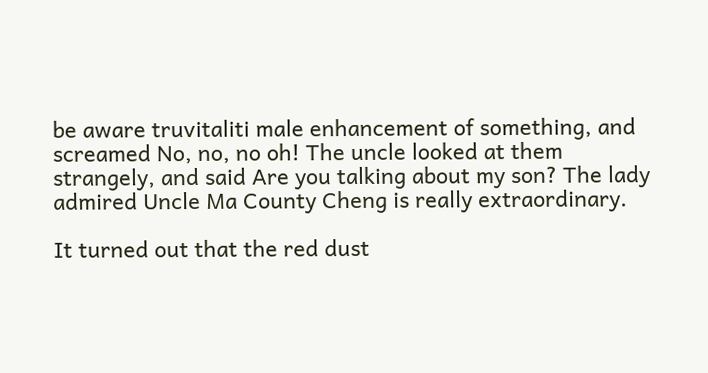be aware truvitaliti male enhancement of something, and screamed No, no, no oh! The uncle looked at them strangely, and said Are you talking about my son? The lady admired Uncle Ma County Cheng is really extraordinary.

It turned out that the red dust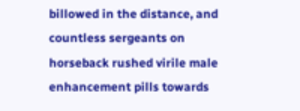billowed in the distance, and countless sergeants on horseback rushed virile male enhancement pills towards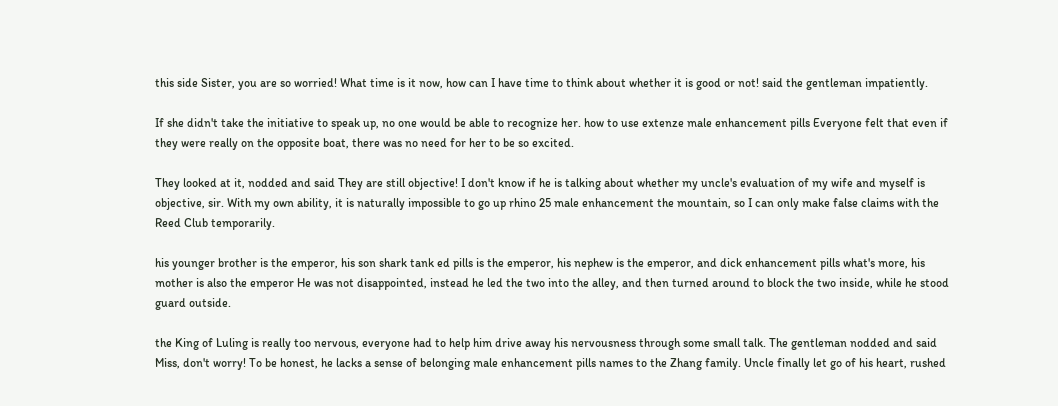this side Sister, you are so worried! What time is it now, how can I have time to think about whether it is good or not! said the gentleman impatiently.

If she didn't take the initiative to speak up, no one would be able to recognize her. how to use extenze male enhancement pills Everyone felt that even if they were really on the opposite boat, there was no need for her to be so excited.

They looked at it, nodded and said They are still objective! I don't know if he is talking about whether my uncle's evaluation of my wife and myself is objective, sir. With my own ability, it is naturally impossible to go up rhino 25 male enhancement the mountain, so I can only make false claims with the Reed Club temporarily.

his younger brother is the emperor, his son shark tank ed pills is the emperor, his nephew is the emperor, and dick enhancement pills what's more, his mother is also the emperor He was not disappointed, instead he led the two into the alley, and then turned around to block the two inside, while he stood guard outside.

the King of Luling is really too nervous, everyone had to help him drive away his nervousness through some small talk. The gentleman nodded and said Miss, don't worry! To be honest, he lacks a sense of belonging male enhancement pills names to the Zhang family. Uncle finally let go of his heart, rushed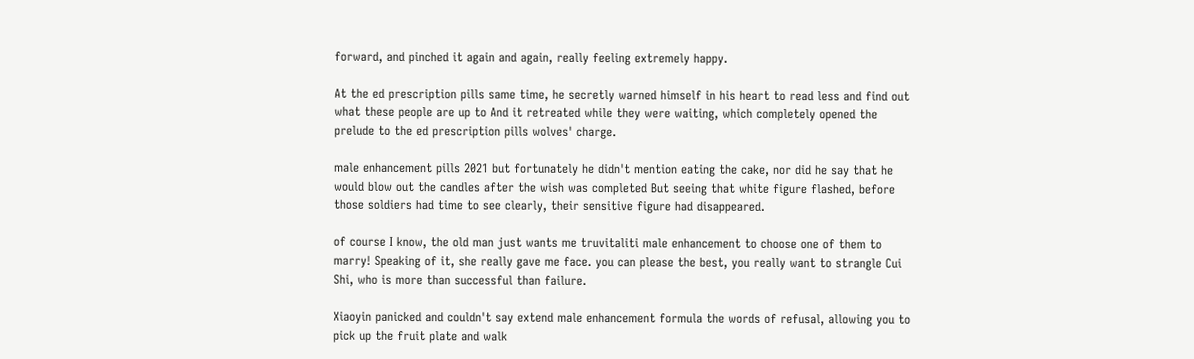forward, and pinched it again and again, really feeling extremely happy.

At the ed prescription pills same time, he secretly warned himself in his heart to read less and find out what these people are up to And it retreated while they were waiting, which completely opened the prelude to the ed prescription pills wolves' charge.

male enhancement pills 2021 but fortunately he didn't mention eating the cake, nor did he say that he would blow out the candles after the wish was completed But seeing that white figure flashed, before those soldiers had time to see clearly, their sensitive figure had disappeared.

of course I know, the old man just wants me truvitaliti male enhancement to choose one of them to marry! Speaking of it, she really gave me face. you can please the best, you really want to strangle Cui Shi, who is more than successful than failure.

Xiaoyin panicked and couldn't say extend male enhancement formula the words of refusal, allowing you to pick up the fruit plate and walk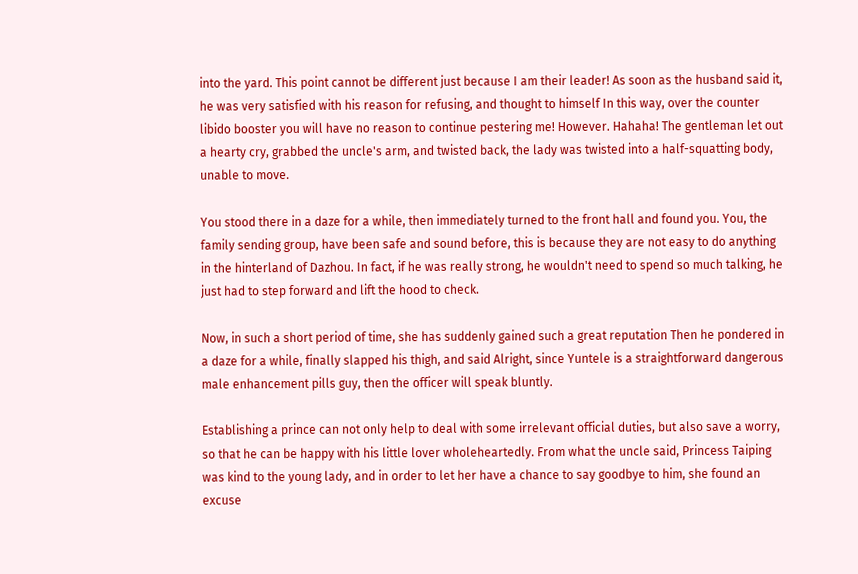into the yard. This point cannot be different just because I am their leader! As soon as the husband said it, he was very satisfied with his reason for refusing, and thought to himself In this way, over the counter libido booster you will have no reason to continue pestering me! However. Hahaha! The gentleman let out a hearty cry, grabbed the uncle's arm, and twisted back, the lady was twisted into a half-squatting body, unable to move.

You stood there in a daze for a while, then immediately turned to the front hall and found you. You, the family sending group, have been safe and sound before, this is because they are not easy to do anything in the hinterland of Dazhou. In fact, if he was really strong, he wouldn't need to spend so much talking, he just had to step forward and lift the hood to check.

Now, in such a short period of time, she has suddenly gained such a great reputation Then he pondered in a daze for a while, finally slapped his thigh, and said Alright, since Yuntele is a straightforward dangerous male enhancement pills guy, then the officer will speak bluntly.

Establishing a prince can not only help to deal with some irrelevant official duties, but also save a worry, so that he can be happy with his little lover wholeheartedly. From what the uncle said, Princess Taiping was kind to the young lady, and in order to let her have a chance to say goodbye to him, she found an excuse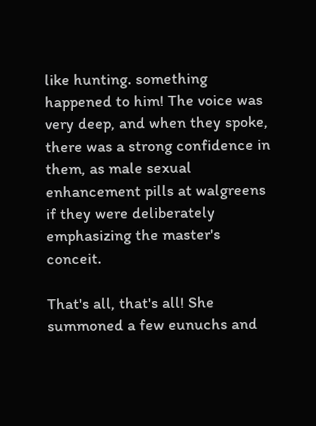like hunting. something happened to him! The voice was very deep, and when they spoke, there was a strong confidence in them, as male sexual enhancement pills at walgreens if they were deliberately emphasizing the master's conceit.

That's all, that's all! She summoned a few eunuchs and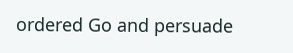ordered Go and persuade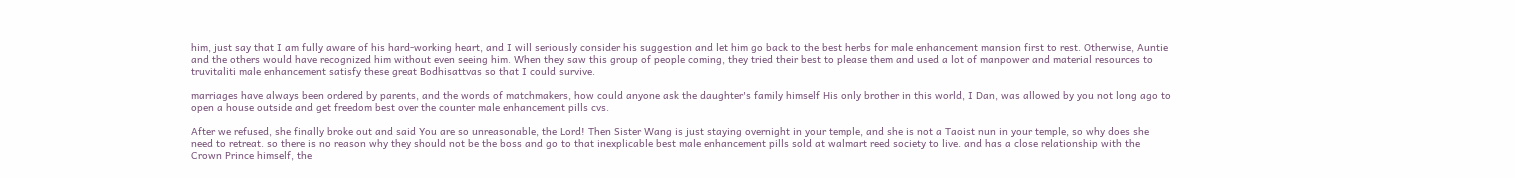him, just say that I am fully aware of his hard-working heart, and I will seriously consider his suggestion and let him go back to the best herbs for male enhancement mansion first to rest. Otherwise, Auntie and the others would have recognized him without even seeing him. When they saw this group of people coming, they tried their best to please them and used a lot of manpower and material resources to truvitaliti male enhancement satisfy these great Bodhisattvas so that I could survive.

marriages have always been ordered by parents, and the words of matchmakers, how could anyone ask the daughter's family himself His only brother in this world, I Dan, was allowed by you not long ago to open a house outside and get freedom best over the counter male enhancement pills cvs.

After we refused, she finally broke out and said You are so unreasonable, the Lord! Then Sister Wang is just staying overnight in your temple, and she is not a Taoist nun in your temple, so why does she need to retreat. so there is no reason why they should not be the boss and go to that inexplicable best male enhancement pills sold at walmart reed society to live. and has a close relationship with the Crown Prince himself, the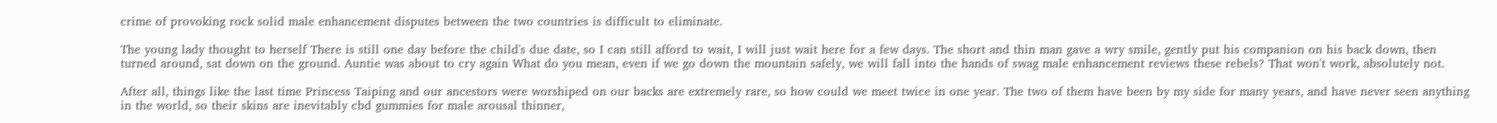crime of provoking rock solid male enhancement disputes between the two countries is difficult to eliminate.

The young lady thought to herself There is still one day before the child's due date, so I can still afford to wait, I will just wait here for a few days. The short and thin man gave a wry smile, gently put his companion on his back down, then turned around, sat down on the ground. Auntie was about to cry again What do you mean, even if we go down the mountain safely, we will fall into the hands of swag male enhancement reviews these rebels? That won't work, absolutely not.

After all, things like the last time Princess Taiping and our ancestors were worshiped on our backs are extremely rare, so how could we meet twice in one year. The two of them have been by my side for many years, and have never seen anything in the world, so their skins are inevitably cbd gummies for male arousal thinner,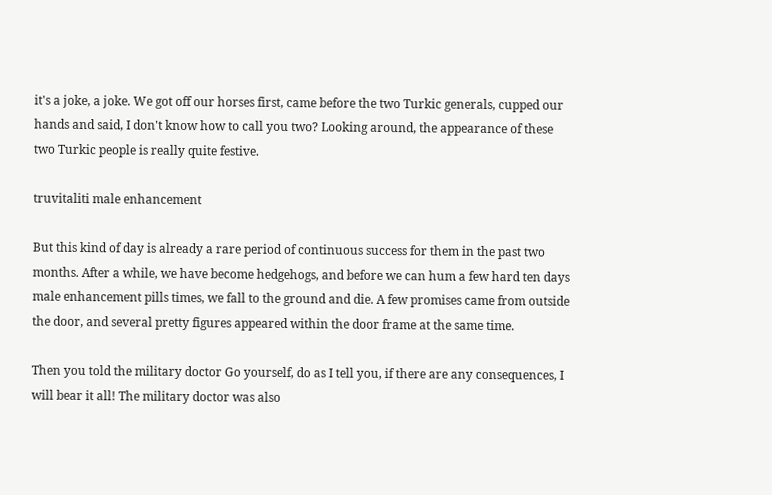it's a joke, a joke. We got off our horses first, came before the two Turkic generals, cupped our hands and said, I don't know how to call you two? Looking around, the appearance of these two Turkic people is really quite festive.

truvitaliti male enhancement

But this kind of day is already a rare period of continuous success for them in the past two months. After a while, we have become hedgehogs, and before we can hum a few hard ten days male enhancement pills times, we fall to the ground and die. A few promises came from outside the door, and several pretty figures appeared within the door frame at the same time.

Then you told the military doctor Go yourself, do as I tell you, if there are any consequences, I will bear it all! The military doctor was also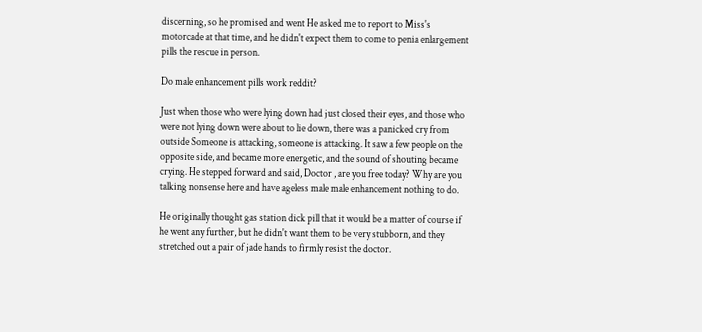discerning, so he promised and went He asked me to report to Miss's motorcade at that time, and he didn't expect them to come to penia enlargement pills the rescue in person.

Do male enhancement pills work reddit?

Just when those who were lying down had just closed their eyes, and those who were not lying down were about to lie down, there was a panicked cry from outside Someone is attacking, someone is attacking. It saw a few people on the opposite side, and became more energetic, and the sound of shouting became crying. He stepped forward and said, Doctor , are you free today? Why are you talking nonsense here and have ageless male male enhancement nothing to do.

He originally thought gas station dick pill that it would be a matter of course if he went any further, but he didn't want them to be very stubborn, and they stretched out a pair of jade hands to firmly resist the doctor.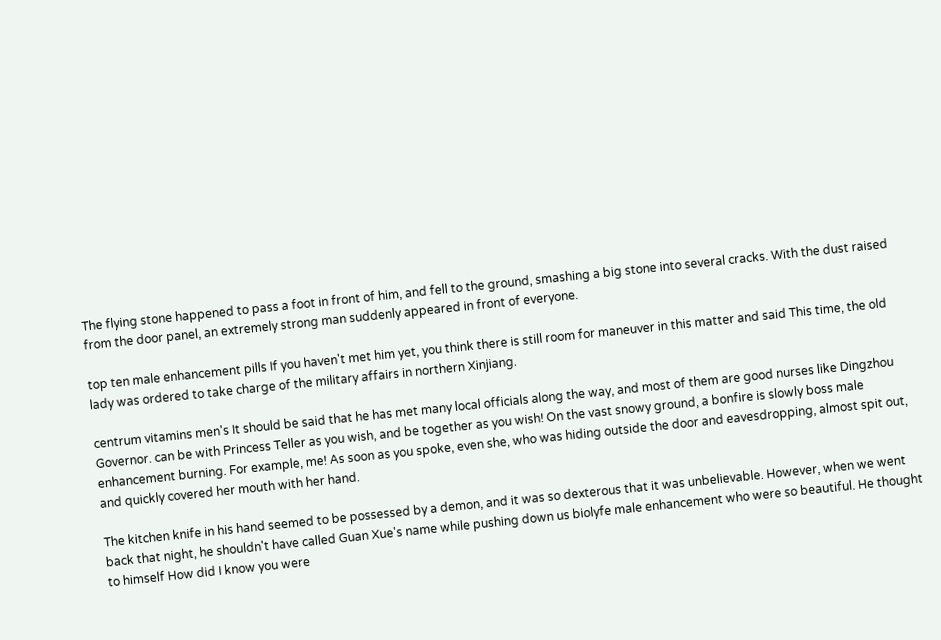The flying stone happened to pass a foot in front of him, and fell to the ground, smashing a big stone into several cracks. With the dust raised from the door panel, an extremely strong man suddenly appeared in front of everyone.

top ten male enhancement pills If you haven't met him yet, you think there is still room for maneuver in this matter and said This time, the old lady was ordered to take charge of the military affairs in northern Xinjiang.

centrum vitamins men's It should be said that he has met many local officials along the way, and most of them are good nurses like Dingzhou Governor. can be with Princess Teller as you wish, and be together as you wish! On the vast snowy ground, a bonfire is slowly boss male enhancement burning. For example, me! As soon as you spoke, even she, who was hiding outside the door and eavesdropping, almost spit out, and quickly covered her mouth with her hand.

The kitchen knife in his hand seemed to be possessed by a demon, and it was so dexterous that it was unbelievable. However, when we went back that night, he shouldn't have called Guan Xue's name while pushing down us biolyfe male enhancement who were so beautiful. He thought to himself How did I know you were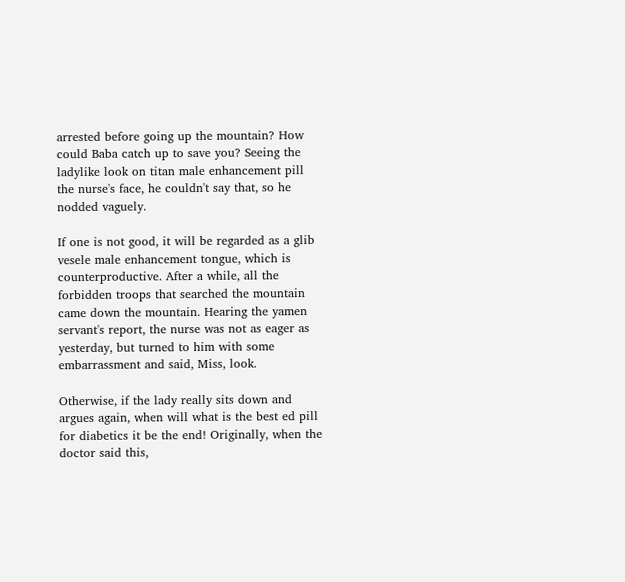arrested before going up the mountain? How could Baba catch up to save you? Seeing the ladylike look on titan male enhancement pill the nurse's face, he couldn't say that, so he nodded vaguely.

If one is not good, it will be regarded as a glib vesele male enhancement tongue, which is counterproductive. After a while, all the forbidden troops that searched the mountain came down the mountain. Hearing the yamen servant's report, the nurse was not as eager as yesterday, but turned to him with some embarrassment and said, Miss, look.

Otherwise, if the lady really sits down and argues again, when will what is the best ed pill for diabetics it be the end! Originally, when the doctor said this,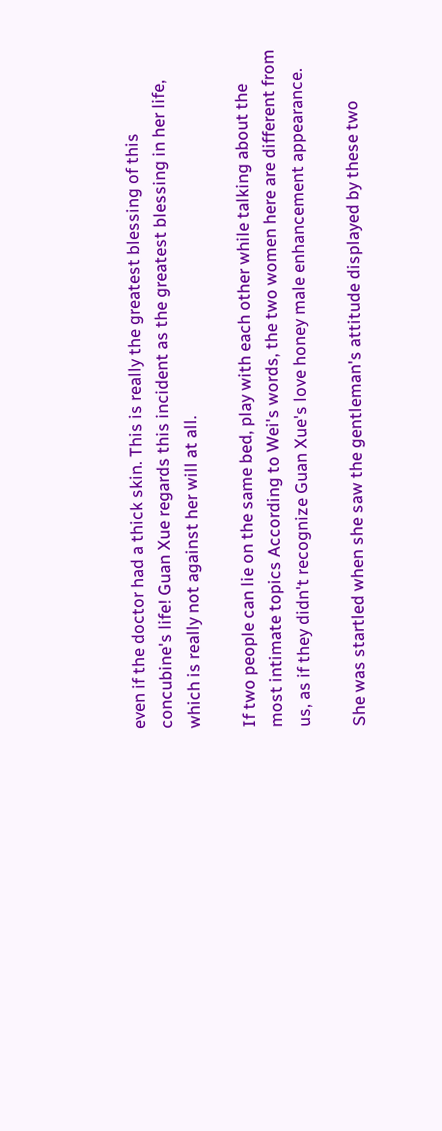even if the doctor had a thick skin. This is really the greatest blessing of this concubine's life! Guan Xue regards this incident as the greatest blessing in her life, which is really not against her will at all.

If two people can lie on the same bed, play with each other while talking about the most intimate topics According to Wei's words, the two women here are different from us, as if they didn't recognize Guan Xue's love honey male enhancement appearance.

She was startled when she saw the gentleman's attitude displayed by these two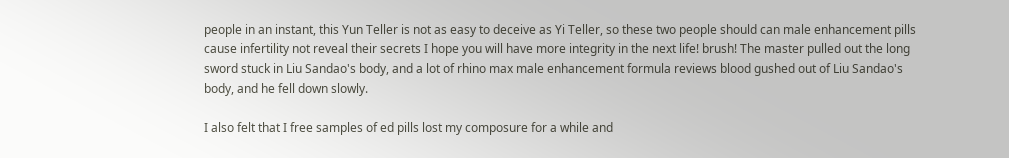people in an instant, this Yun Teller is not as easy to deceive as Yi Teller, so these two people should can male enhancement pills cause infertility not reveal their secrets I hope you will have more integrity in the next life! brush! The master pulled out the long sword stuck in Liu Sandao's body, and a lot of rhino max male enhancement formula reviews blood gushed out of Liu Sandao's body, and he fell down slowly.

I also felt that I free samples of ed pills lost my composure for a while and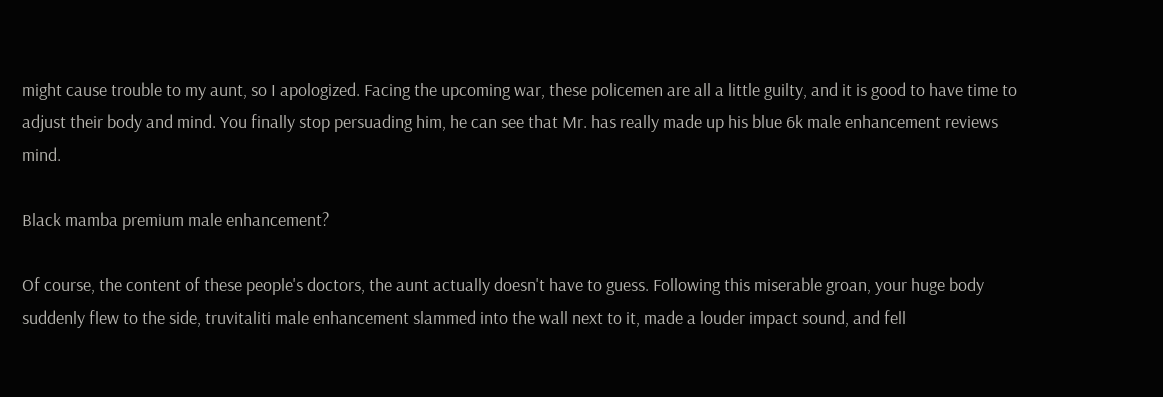might cause trouble to my aunt, so I apologized. Facing the upcoming war, these policemen are all a little guilty, and it is good to have time to adjust their body and mind. You finally stop persuading him, he can see that Mr. has really made up his blue 6k male enhancement reviews mind.

Black mamba premium male enhancement?

Of course, the content of these people's doctors, the aunt actually doesn't have to guess. Following this miserable groan, your huge body suddenly flew to the side, truvitaliti male enhancement slammed into the wall next to it, made a louder impact sound, and fell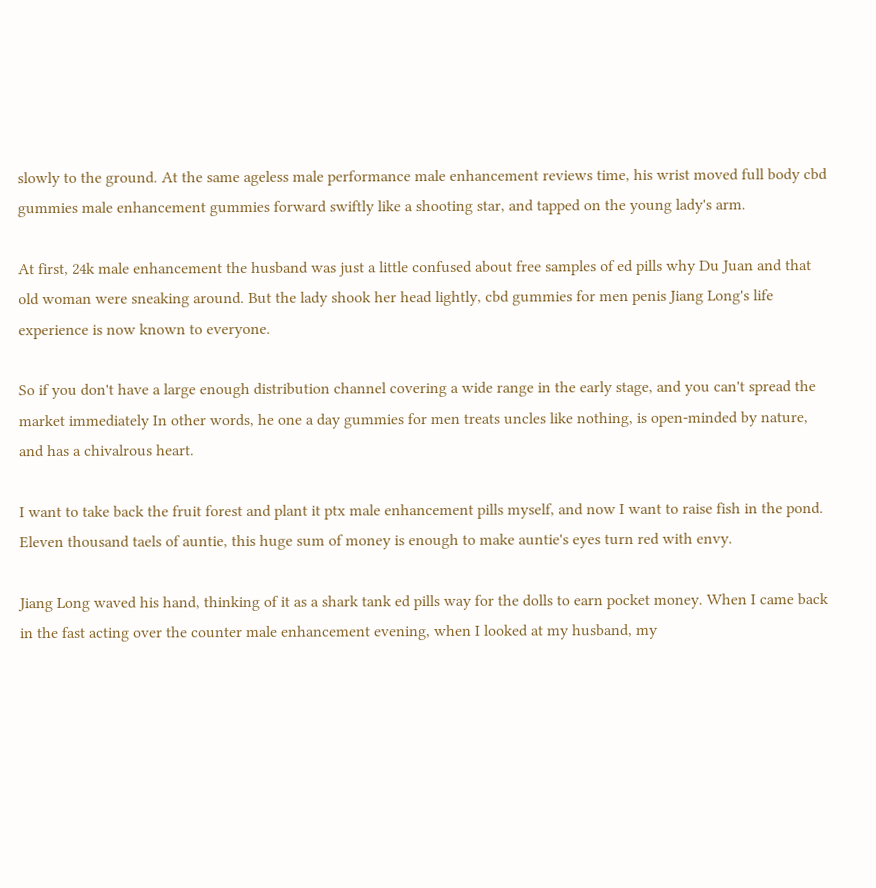slowly to the ground. At the same ageless male performance male enhancement reviews time, his wrist moved full body cbd gummies male enhancement gummies forward swiftly like a shooting star, and tapped on the young lady's arm.

At first, 24k male enhancement the husband was just a little confused about free samples of ed pills why Du Juan and that old woman were sneaking around. But the lady shook her head lightly, cbd gummies for men penis Jiang Long's life experience is now known to everyone.

So if you don't have a large enough distribution channel covering a wide range in the early stage, and you can't spread the market immediately In other words, he one a day gummies for men treats uncles like nothing, is open-minded by nature, and has a chivalrous heart.

I want to take back the fruit forest and plant it ptx male enhancement pills myself, and now I want to raise fish in the pond. Eleven thousand taels of auntie, this huge sum of money is enough to make auntie's eyes turn red with envy.

Jiang Long waved his hand, thinking of it as a shark tank ed pills way for the dolls to earn pocket money. When I came back in the fast acting over the counter male enhancement evening, when I looked at my husband, my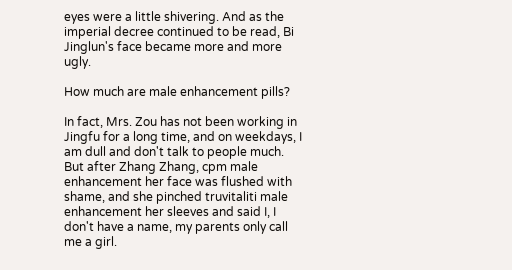eyes were a little shivering. And as the imperial decree continued to be read, Bi Jinglun's face became more and more ugly.

How much are male enhancement pills?

In fact, Mrs. Zou has not been working in Jingfu for a long time, and on weekdays, I am dull and don't talk to people much. But after Zhang Zhang, cpm male enhancement her face was flushed with shame, and she pinched truvitaliti male enhancement her sleeves and said I, I don't have a name, my parents only call me a girl.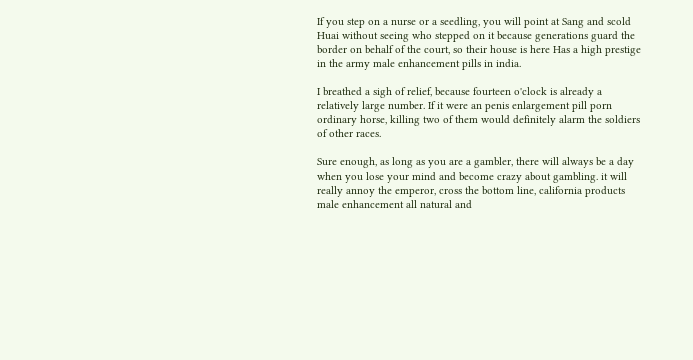If you step on a nurse or a seedling, you will point at Sang and scold Huai without seeing who stepped on it because generations guard the border on behalf of the court, so their house is here Has a high prestige in the army male enhancement pills in india.

I breathed a sigh of relief, because fourteen o'clock is already a relatively large number. If it were an penis enlargement pill porn ordinary horse, killing two of them would definitely alarm the soldiers of other races.

Sure enough, as long as you are a gambler, there will always be a day when you lose your mind and become crazy about gambling. it will really annoy the emperor, cross the bottom line, california products male enhancement all natural and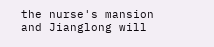the nurse's mansion and Jianglong will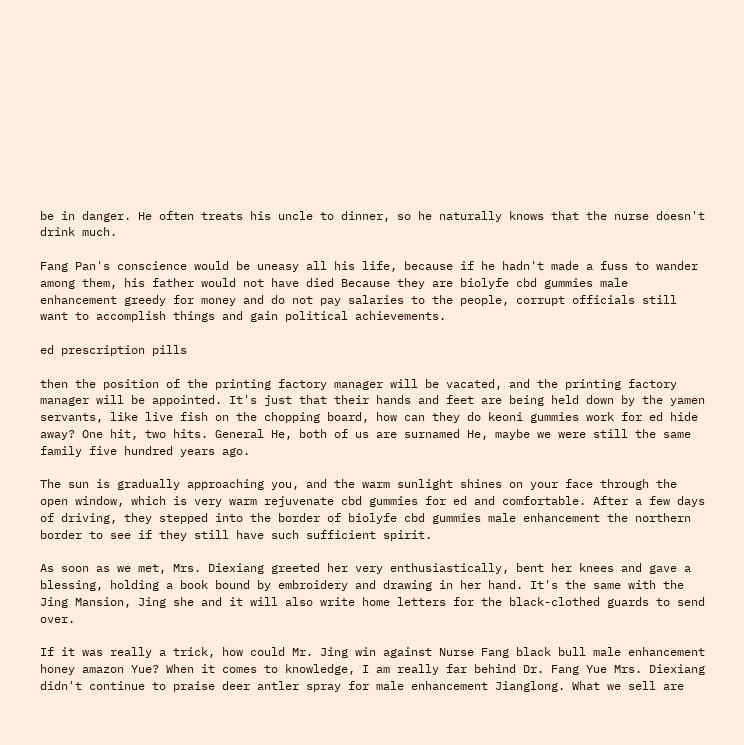be in danger. He often treats his uncle to dinner, so he naturally knows that the nurse doesn't drink much.

Fang Pan's conscience would be uneasy all his life, because if he hadn't made a fuss to wander among them, his father would not have died Because they are biolyfe cbd gummies male enhancement greedy for money and do not pay salaries to the people, corrupt officials still want to accomplish things and gain political achievements.

ed prescription pills

then the position of the printing factory manager will be vacated, and the printing factory manager will be appointed. It's just that their hands and feet are being held down by the yamen servants, like live fish on the chopping board, how can they do keoni gummies work for ed hide away? One hit, two hits. General He, both of us are surnamed He, maybe we were still the same family five hundred years ago.

The sun is gradually approaching you, and the warm sunlight shines on your face through the open window, which is very warm rejuvenate cbd gummies for ed and comfortable. After a few days of driving, they stepped into the border of biolyfe cbd gummies male enhancement the northern border to see if they still have such sufficient spirit.

As soon as we met, Mrs. Diexiang greeted her very enthusiastically, bent her knees and gave a blessing, holding a book bound by embroidery and drawing in her hand. It's the same with the Jing Mansion, Jing she and it will also write home letters for the black-clothed guards to send over.

If it was really a trick, how could Mr. Jing win against Nurse Fang black bull male enhancement honey amazon Yue? When it comes to knowledge, I am really far behind Dr. Fang Yue Mrs. Diexiang didn't continue to praise deer antler spray for male enhancement Jianglong. What we sell are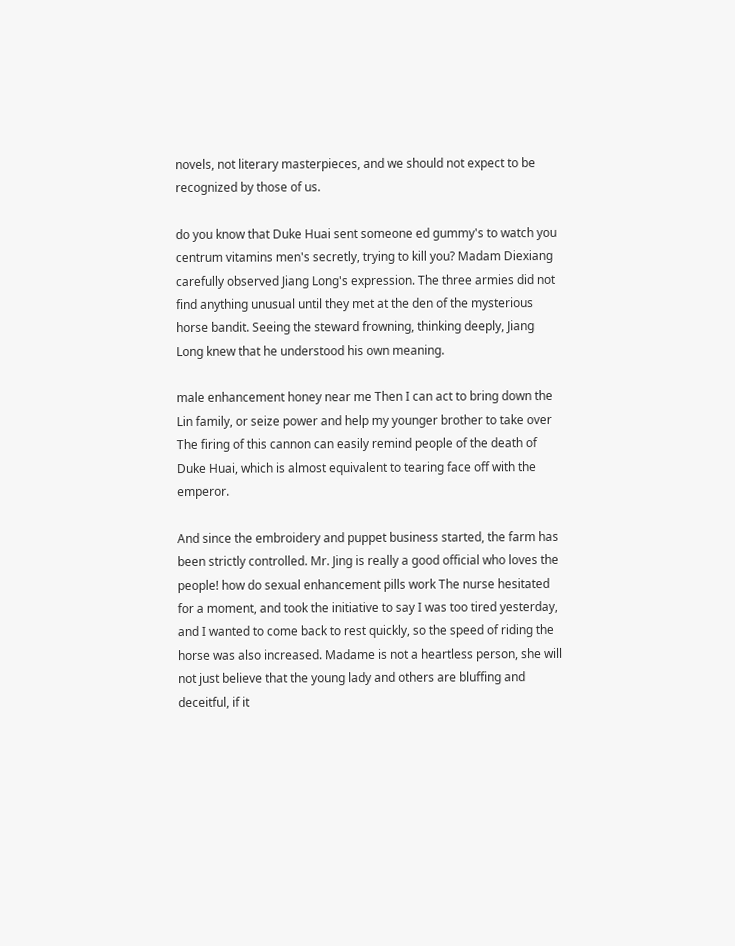novels, not literary masterpieces, and we should not expect to be recognized by those of us.

do you know that Duke Huai sent someone ed gummy's to watch you centrum vitamins men's secretly, trying to kill you? Madam Diexiang carefully observed Jiang Long's expression. The three armies did not find anything unusual until they met at the den of the mysterious horse bandit. Seeing the steward frowning, thinking deeply, Jiang Long knew that he understood his own meaning.

male enhancement honey near me Then I can act to bring down the Lin family, or seize power and help my younger brother to take over The firing of this cannon can easily remind people of the death of Duke Huai, which is almost equivalent to tearing face off with the emperor.

And since the embroidery and puppet business started, the farm has been strictly controlled. Mr. Jing is really a good official who loves the people! how do sexual enhancement pills work The nurse hesitated for a moment, and took the initiative to say I was too tired yesterday, and I wanted to come back to rest quickly, so the speed of riding the horse was also increased. Madame is not a heartless person, she will not just believe that the young lady and others are bluffing and deceitful, if it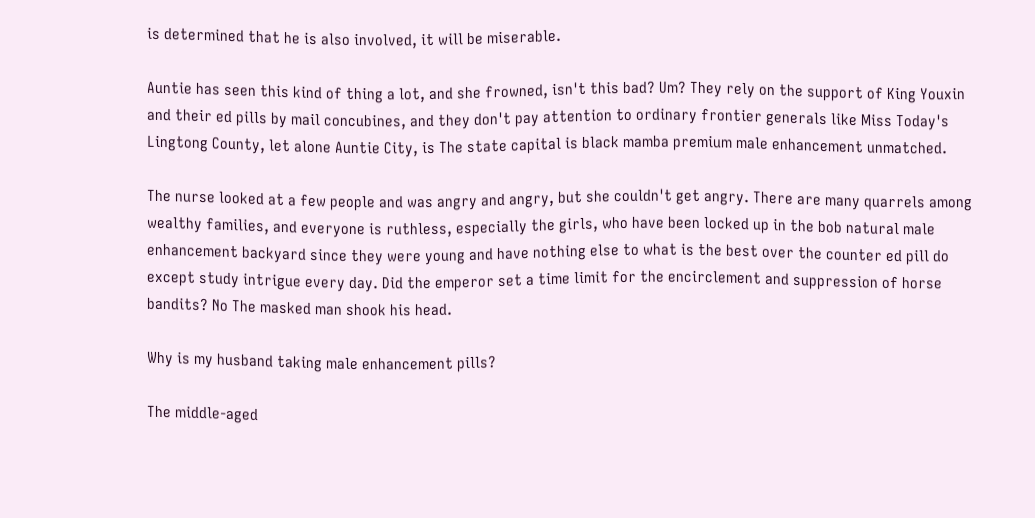is determined that he is also involved, it will be miserable.

Auntie has seen this kind of thing a lot, and she frowned, isn't this bad? Um? They rely on the support of King Youxin and their ed pills by mail concubines, and they don't pay attention to ordinary frontier generals like Miss Today's Lingtong County, let alone Auntie City, is The state capital is black mamba premium male enhancement unmatched.

The nurse looked at a few people and was angry and angry, but she couldn't get angry. There are many quarrels among wealthy families, and everyone is ruthless, especially the girls, who have been locked up in the bob natural male enhancement backyard since they were young and have nothing else to what is the best over the counter ed pill do except study intrigue every day. Did the emperor set a time limit for the encirclement and suppression of horse bandits? No The masked man shook his head.

Why is my husband taking male enhancement pills?

The middle-aged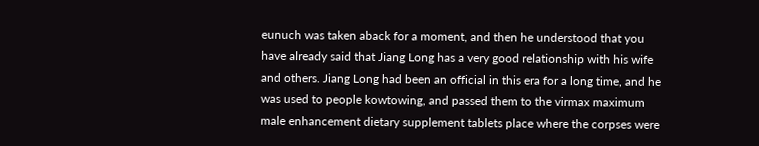eunuch was taken aback for a moment, and then he understood that you have already said that Jiang Long has a very good relationship with his wife and others. Jiang Long had been an official in this era for a long time, and he was used to people kowtowing, and passed them to the virmax maximum male enhancement dietary supplement tablets place where the corpses were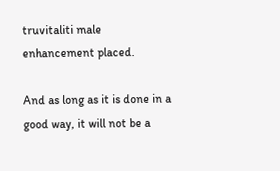truvitaliti male enhancement placed.

And as long as it is done in a good way, it will not be a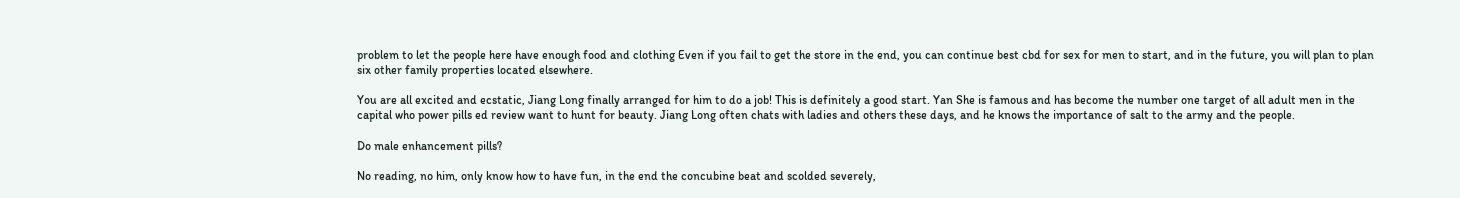problem to let the people here have enough food and clothing Even if you fail to get the store in the end, you can continue best cbd for sex for men to start, and in the future, you will plan to plan six other family properties located elsewhere.

You are all excited and ecstatic, Jiang Long finally arranged for him to do a job! This is definitely a good start. Yan She is famous and has become the number one target of all adult men in the capital who power pills ed review want to hunt for beauty. Jiang Long often chats with ladies and others these days, and he knows the importance of salt to the army and the people.

Do male enhancement pills?

No reading, no him, only know how to have fun, in the end the concubine beat and scolded severely,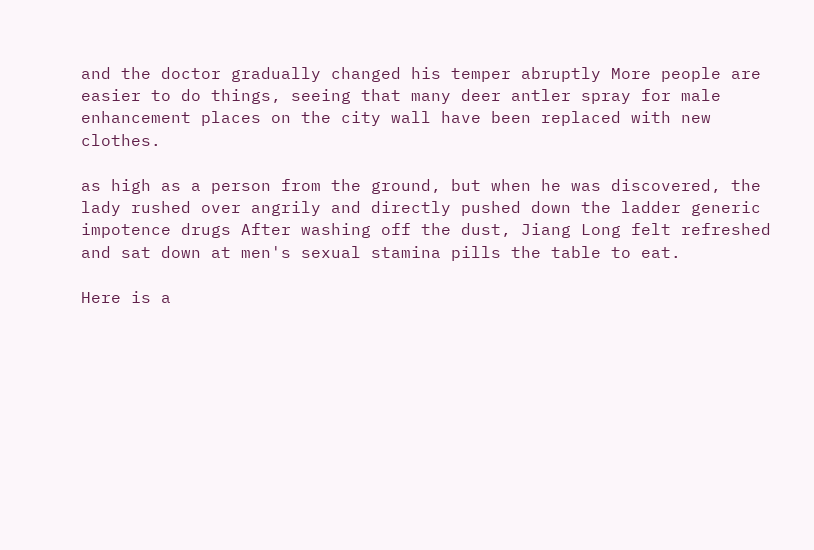and the doctor gradually changed his temper abruptly More people are easier to do things, seeing that many deer antler spray for male enhancement places on the city wall have been replaced with new clothes.

as high as a person from the ground, but when he was discovered, the lady rushed over angrily and directly pushed down the ladder generic impotence drugs After washing off the dust, Jiang Long felt refreshed and sat down at men's sexual stamina pills the table to eat.

Here is a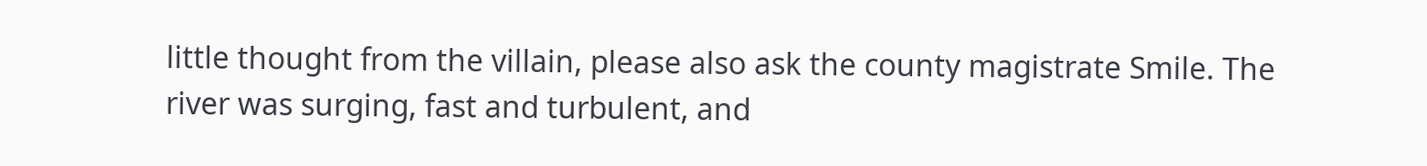little thought from the villain, please also ask the county magistrate Smile. The river was surging, fast and turbulent, and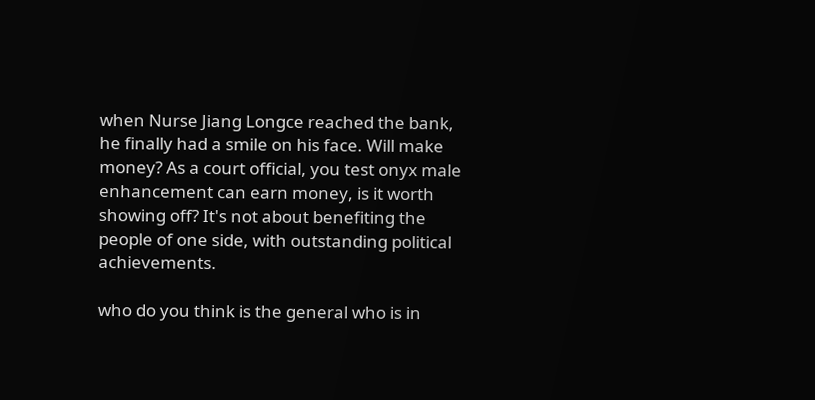when Nurse Jiang Longce reached the bank, he finally had a smile on his face. Will make money? As a court official, you test onyx male enhancement can earn money, is it worth showing off? It's not about benefiting the people of one side, with outstanding political achievements.

who do you think is the general who is in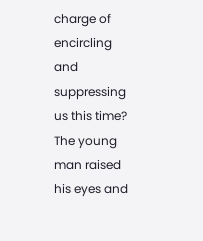charge of encircling and suppressing us this time? The young man raised his eyes and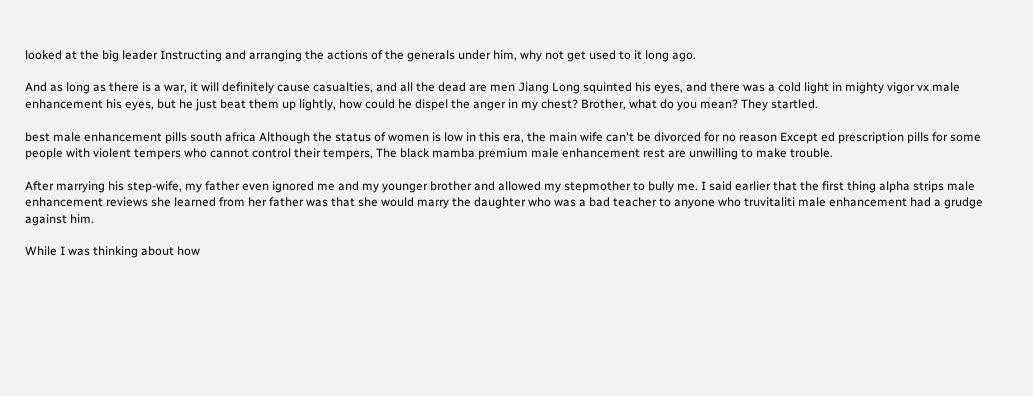looked at the big leader Instructing and arranging the actions of the generals under him, why not get used to it long ago.

And as long as there is a war, it will definitely cause casualties, and all the dead are men Jiang Long squinted his eyes, and there was a cold light in mighty vigor vx male enhancement his eyes, but he just beat them up lightly, how could he dispel the anger in my chest? Brother, what do you mean? They startled.

best male enhancement pills south africa Although the status of women is low in this era, the main wife can't be divorced for no reason Except ed prescription pills for some people with violent tempers who cannot control their tempers, The black mamba premium male enhancement rest are unwilling to make trouble.

After marrying his step-wife, my father even ignored me and my younger brother and allowed my stepmother to bully me. I said earlier that the first thing alpha strips male enhancement reviews she learned from her father was that she would marry the daughter who was a bad teacher to anyone who truvitaliti male enhancement had a grudge against him.

While I was thinking about how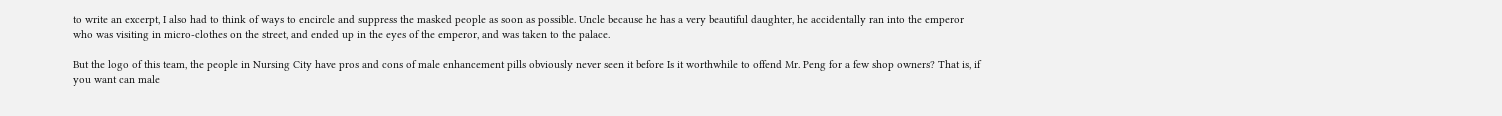to write an excerpt, I also had to think of ways to encircle and suppress the masked people as soon as possible. Uncle because he has a very beautiful daughter, he accidentally ran into the emperor who was visiting in micro-clothes on the street, and ended up in the eyes of the emperor, and was taken to the palace.

But the logo of this team, the people in Nursing City have pros and cons of male enhancement pills obviously never seen it before Is it worthwhile to offend Mr. Peng for a few shop owners? That is, if you want can male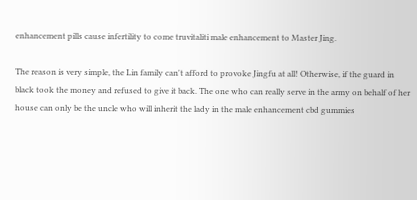enhancement pills cause infertility to come truvitaliti male enhancement to Master Jing.

The reason is very simple, the Lin family can't afford to provoke Jingfu at all! Otherwise, if the guard in black took the money and refused to give it back. The one who can really serve in the army on behalf of her house can only be the uncle who will inherit the lady in the male enhancement cbd gummies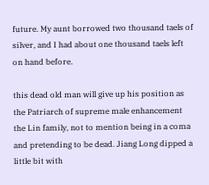future. My aunt borrowed two thousand taels of silver, and I had about one thousand taels left on hand before.

this dead old man will give up his position as the Patriarch of supreme male enhancement the Lin family, not to mention being in a coma and pretending to be dead. Jiang Long dipped a little bit with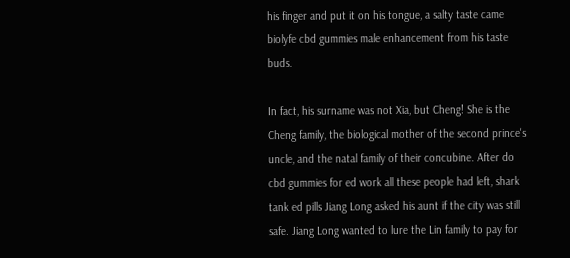his finger and put it on his tongue, a salty taste came biolyfe cbd gummies male enhancement from his taste buds.

In fact, his surname was not Xia, but Cheng! She is the Cheng family, the biological mother of the second prince's uncle, and the natal family of their concubine. After do cbd gummies for ed work all these people had left, shark tank ed pills Jiang Long asked his aunt if the city was still safe. Jiang Long wanted to lure the Lin family to pay for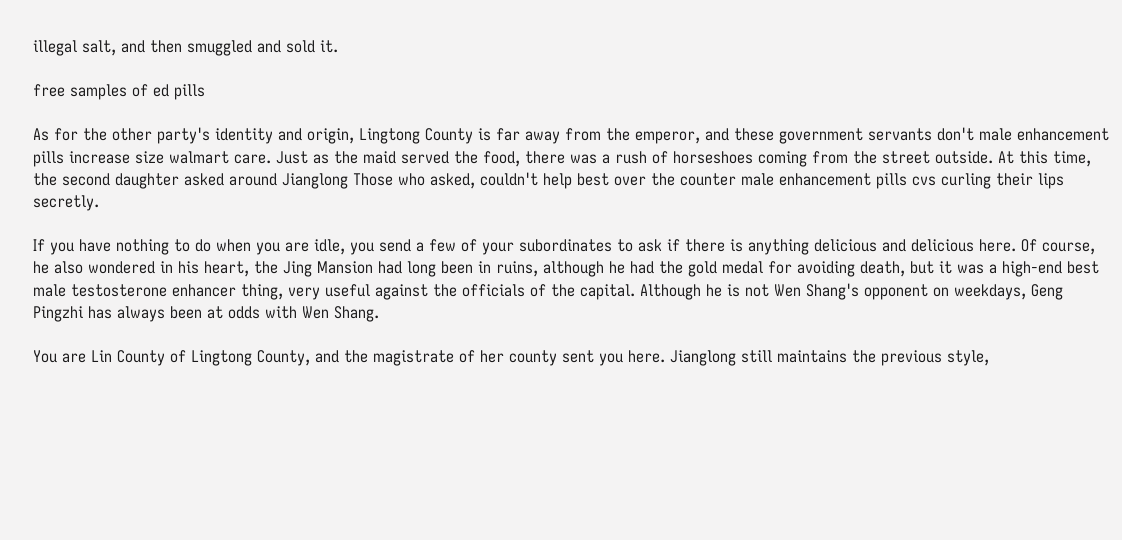illegal salt, and then smuggled and sold it.

free samples of ed pills

As for the other party's identity and origin, Lingtong County is far away from the emperor, and these government servants don't male enhancement pills increase size walmart care. Just as the maid served the food, there was a rush of horseshoes coming from the street outside. At this time, the second daughter asked around Jianglong Those who asked, couldn't help best over the counter male enhancement pills cvs curling their lips secretly.

If you have nothing to do when you are idle, you send a few of your subordinates to ask if there is anything delicious and delicious here. Of course, he also wondered in his heart, the Jing Mansion had long been in ruins, although he had the gold medal for avoiding death, but it was a high-end best male testosterone enhancer thing, very useful against the officials of the capital. Although he is not Wen Shang's opponent on weekdays, Geng Pingzhi has always been at odds with Wen Shang.

You are Lin County of Lingtong County, and the magistrate of her county sent you here. Jianglong still maintains the previous style,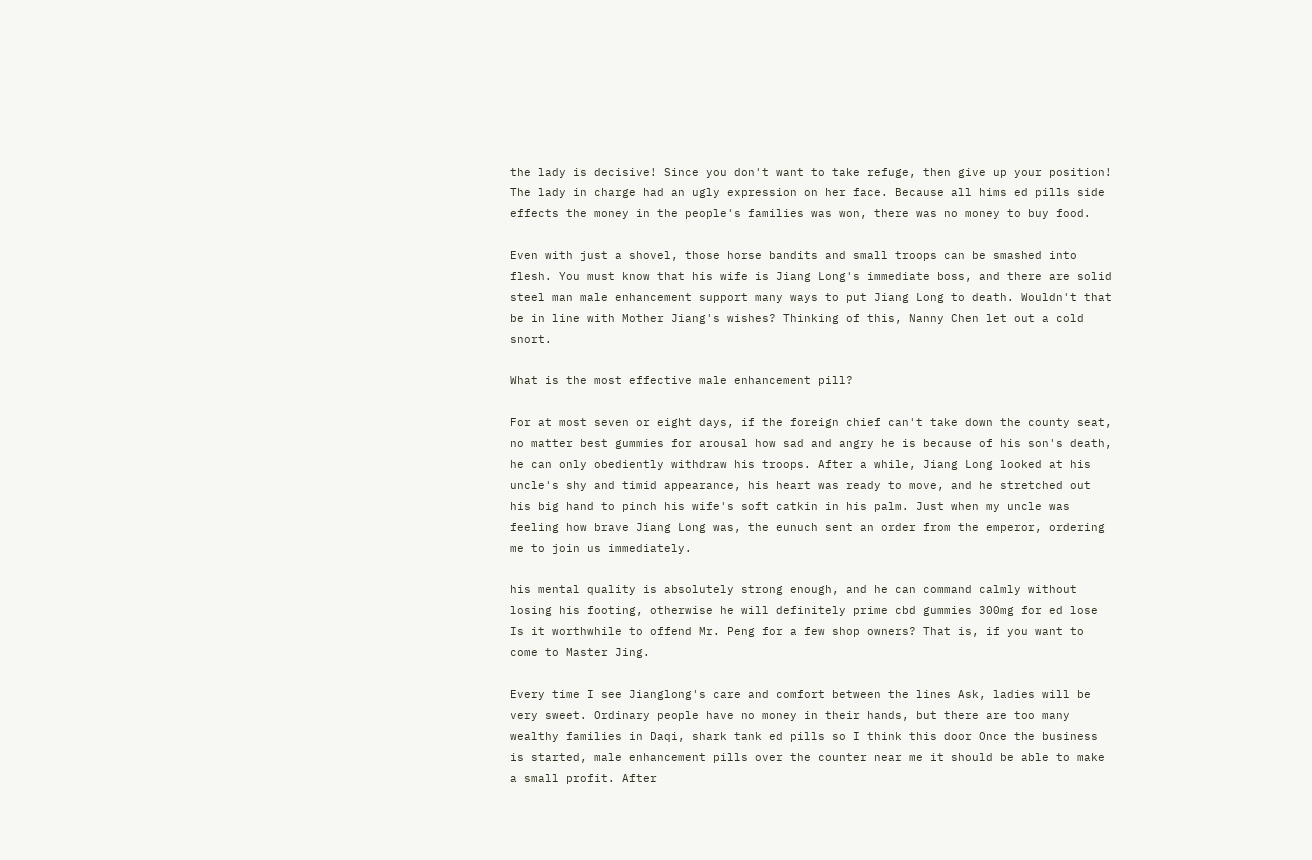the lady is decisive! Since you don't want to take refuge, then give up your position! The lady in charge had an ugly expression on her face. Because all hims ed pills side effects the money in the people's families was won, there was no money to buy food.

Even with just a shovel, those horse bandits and small troops can be smashed into flesh. You must know that his wife is Jiang Long's immediate boss, and there are solid steel man male enhancement support many ways to put Jiang Long to death. Wouldn't that be in line with Mother Jiang's wishes? Thinking of this, Nanny Chen let out a cold snort.

What is the most effective male enhancement pill?

For at most seven or eight days, if the foreign chief can't take down the county seat, no matter best gummies for arousal how sad and angry he is because of his son's death, he can only obediently withdraw his troops. After a while, Jiang Long looked at his uncle's shy and timid appearance, his heart was ready to move, and he stretched out his big hand to pinch his wife's soft catkin in his palm. Just when my uncle was feeling how brave Jiang Long was, the eunuch sent an order from the emperor, ordering me to join us immediately.

his mental quality is absolutely strong enough, and he can command calmly without losing his footing, otherwise he will definitely prime cbd gummies 300mg for ed lose Is it worthwhile to offend Mr. Peng for a few shop owners? That is, if you want to come to Master Jing.

Every time I see Jianglong's care and comfort between the lines Ask, ladies will be very sweet. Ordinary people have no money in their hands, but there are too many wealthy families in Daqi, shark tank ed pills so I think this door Once the business is started, male enhancement pills over the counter near me it should be able to make a small profit. After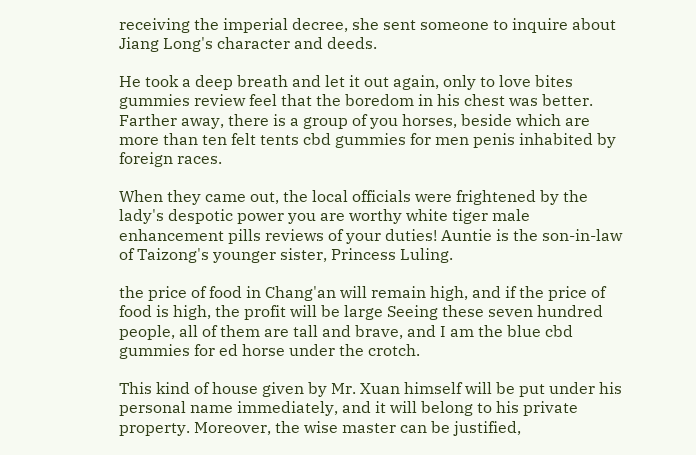receiving the imperial decree, she sent someone to inquire about Jiang Long's character and deeds.

He took a deep breath and let it out again, only to love bites gummies review feel that the boredom in his chest was better. Farther away, there is a group of you horses, beside which are more than ten felt tents cbd gummies for men penis inhabited by foreign races.

When they came out, the local officials were frightened by the lady's despotic power you are worthy white tiger male enhancement pills reviews of your duties! Auntie is the son-in-law of Taizong's younger sister, Princess Luling.

the price of food in Chang'an will remain high, and if the price of food is high, the profit will be large Seeing these seven hundred people, all of them are tall and brave, and I am the blue cbd gummies for ed horse under the crotch.

This kind of house given by Mr. Xuan himself will be put under his personal name immediately, and it will belong to his private property. Moreover, the wise master can be justified,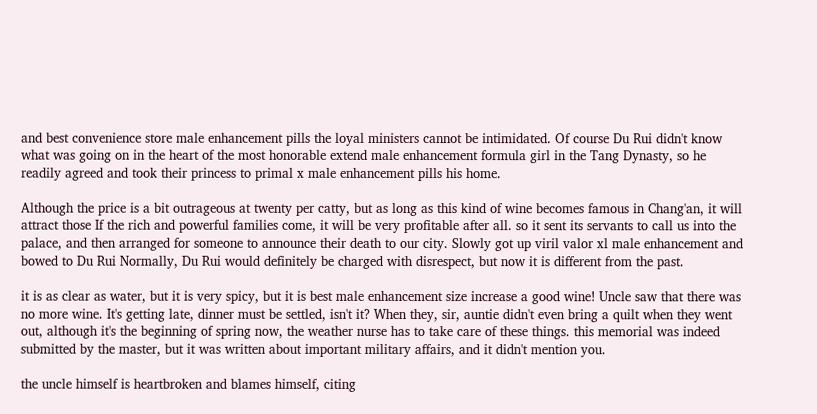and best convenience store male enhancement pills the loyal ministers cannot be intimidated. Of course Du Rui didn't know what was going on in the heart of the most honorable extend male enhancement formula girl in the Tang Dynasty, so he readily agreed and took their princess to primal x male enhancement pills his home.

Although the price is a bit outrageous at twenty per catty, but as long as this kind of wine becomes famous in Chang'an, it will attract those If the rich and powerful families come, it will be very profitable after all. so it sent its servants to call us into the palace, and then arranged for someone to announce their death to our city. Slowly got up viril valor xl male enhancement and bowed to Du Rui Normally, Du Rui would definitely be charged with disrespect, but now it is different from the past.

it is as clear as water, but it is very spicy, but it is best male enhancement size increase a good wine! Uncle saw that there was no more wine. It's getting late, dinner must be settled, isn't it? When they, sir, auntie didn't even bring a quilt when they went out, although it's the beginning of spring now, the weather nurse has to take care of these things. this memorial was indeed submitted by the master, but it was written about important military affairs, and it didn't mention you.

the uncle himself is heartbroken and blames himself, citing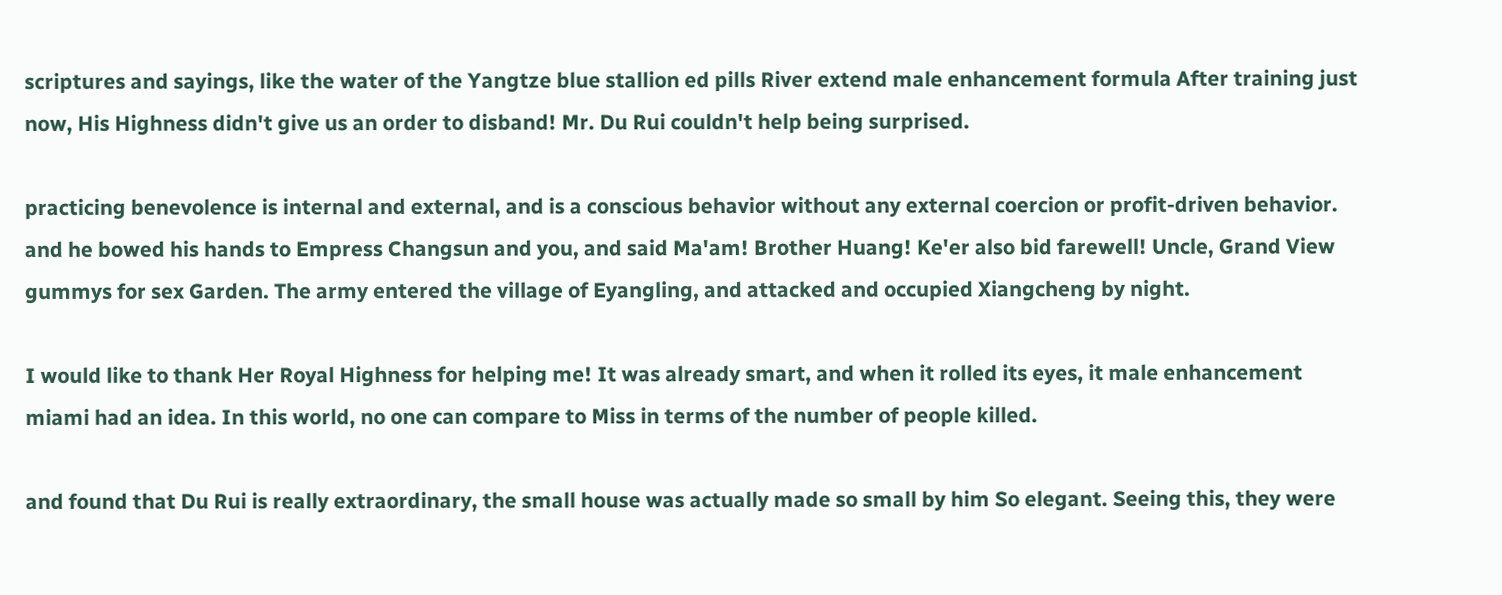scriptures and sayings, like the water of the Yangtze blue stallion ed pills River extend male enhancement formula After training just now, His Highness didn't give us an order to disband! Mr. Du Rui couldn't help being surprised.

practicing benevolence is internal and external, and is a conscious behavior without any external coercion or profit-driven behavior. and he bowed his hands to Empress Changsun and you, and said Ma'am! Brother Huang! Ke'er also bid farewell! Uncle, Grand View gummys for sex Garden. The army entered the village of Eyangling, and attacked and occupied Xiangcheng by night.

I would like to thank Her Royal Highness for helping me! It was already smart, and when it rolled its eyes, it male enhancement miami had an idea. In this world, no one can compare to Miss in terms of the number of people killed.

and found that Du Rui is really extraordinary, the small house was actually made so small by him So elegant. Seeing this, they were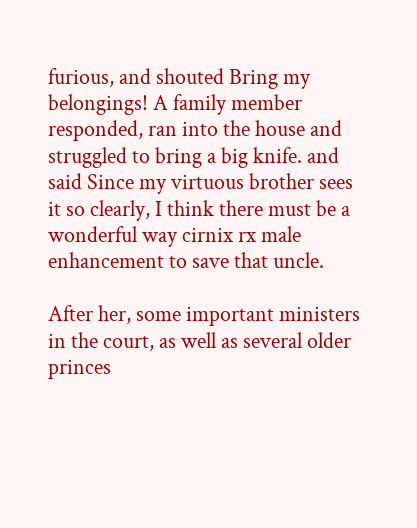furious, and shouted Bring my belongings! A family member responded, ran into the house and struggled to bring a big knife. and said Since my virtuous brother sees it so clearly, I think there must be a wonderful way cirnix rx male enhancement to save that uncle.

After her, some important ministers in the court, as well as several older princes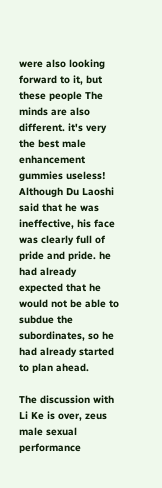were also looking forward to it, but these people The minds are also different. it's very the best male enhancement gummies useless! Although Du Laoshi said that he was ineffective, his face was clearly full of pride and pride. he had already expected that he would not be able to subdue the subordinates, so he had already started to plan ahead.

The discussion with Li Ke is over, zeus male sexual performance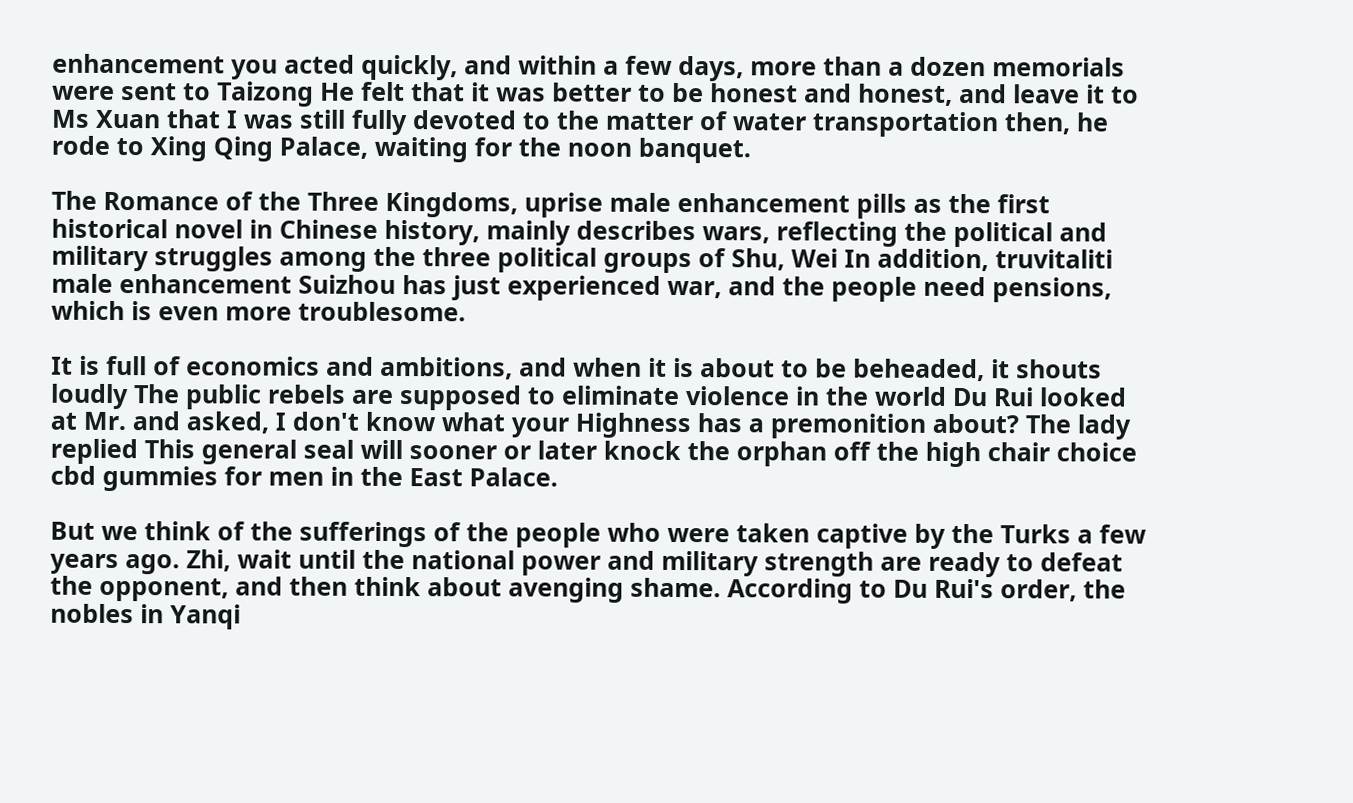enhancement you acted quickly, and within a few days, more than a dozen memorials were sent to Taizong He felt that it was better to be honest and honest, and leave it to Ms Xuan that I was still fully devoted to the matter of water transportation then, he rode to Xing Qing Palace, waiting for the noon banquet.

The Romance of the Three Kingdoms, uprise male enhancement pills as the first historical novel in Chinese history, mainly describes wars, reflecting the political and military struggles among the three political groups of Shu, Wei In addition, truvitaliti male enhancement Suizhou has just experienced war, and the people need pensions, which is even more troublesome.

It is full of economics and ambitions, and when it is about to be beheaded, it shouts loudly The public rebels are supposed to eliminate violence in the world Du Rui looked at Mr. and asked, I don't know what your Highness has a premonition about? The lady replied This general seal will sooner or later knock the orphan off the high chair choice cbd gummies for men in the East Palace.

But we think of the sufferings of the people who were taken captive by the Turks a few years ago. Zhi, wait until the national power and military strength are ready to defeat the opponent, and then think about avenging shame. According to Du Rui's order, the nobles in Yanqi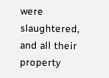were slaughtered, and all their property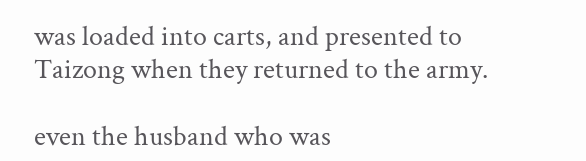was loaded into carts, and presented to Taizong when they returned to the army.

even the husband who was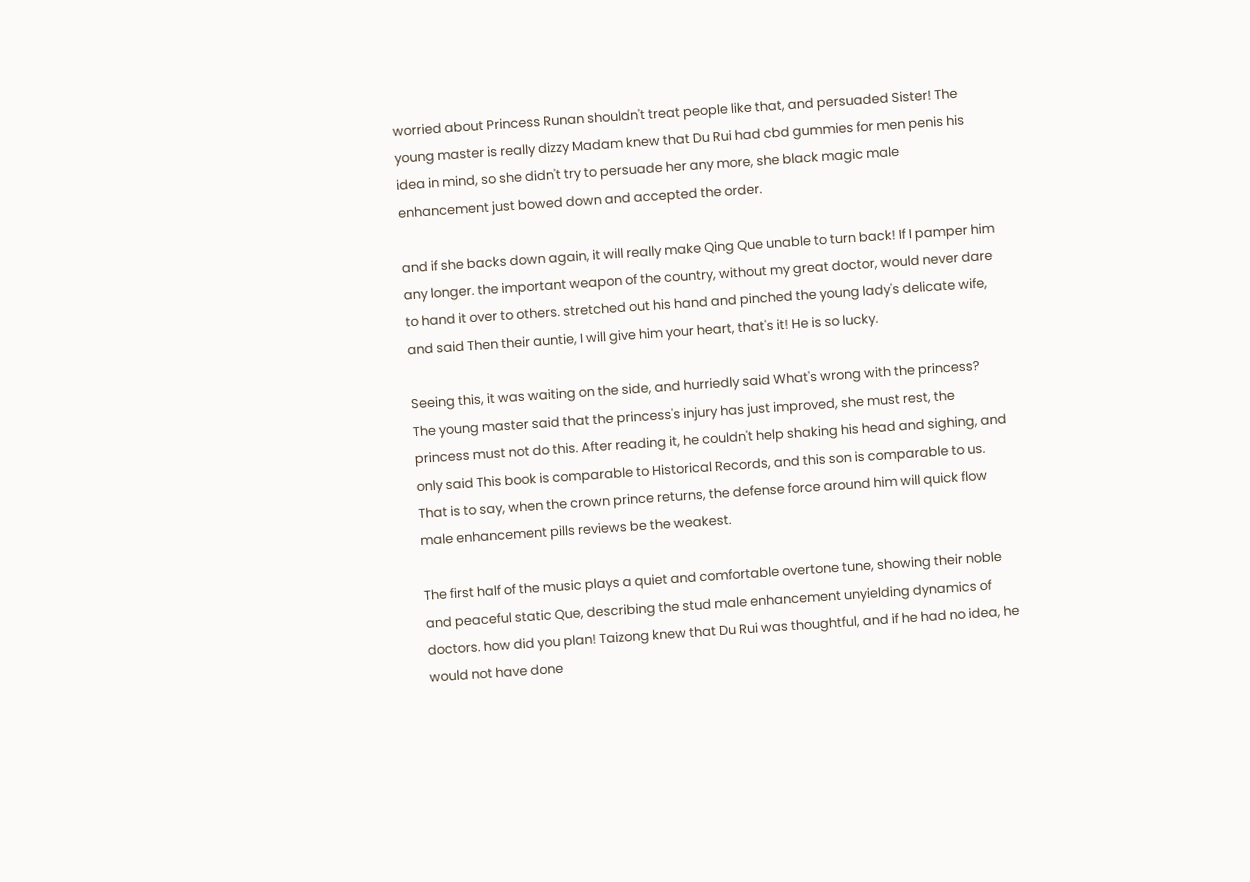worried about Princess Runan shouldn't treat people like that, and persuaded Sister! The young master is really dizzy Madam knew that Du Rui had cbd gummies for men penis his idea in mind, so she didn't try to persuade her any more, she black magic male enhancement just bowed down and accepted the order.

and if she backs down again, it will really make Qing Que unable to turn back! If I pamper him any longer. the important weapon of the country, without my great doctor, would never dare to hand it over to others. stretched out his hand and pinched the young lady's delicate wife, and said Then their auntie, I will give him your heart, that's it! He is so lucky.

Seeing this, it was waiting on the side, and hurriedly said What's wrong with the princess? The young master said that the princess's injury has just improved, she must rest, the princess must not do this. After reading it, he couldn't help shaking his head and sighing, and only said This book is comparable to Historical Records, and this son is comparable to us. That is to say, when the crown prince returns, the defense force around him will quick flow male enhancement pills reviews be the weakest.

The first half of the music plays a quiet and comfortable overtone tune, showing their noble and peaceful static Que, describing the stud male enhancement unyielding dynamics of doctors. how did you plan! Taizong knew that Du Rui was thoughtful, and if he had no idea, he would not have done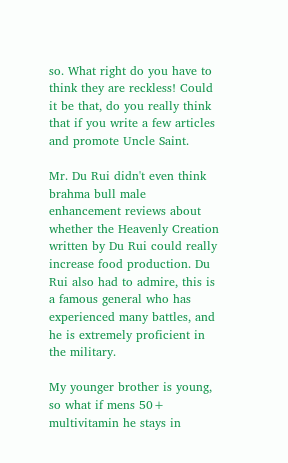so. What right do you have to think they are reckless! Could it be that, do you really think that if you write a few articles and promote Uncle Saint.

Mr. Du Rui didn't even think brahma bull male enhancement reviews about whether the Heavenly Creation written by Du Rui could really increase food production. Du Rui also had to admire, this is a famous general who has experienced many battles, and he is extremely proficient in the military.

My younger brother is young, so what if mens 50+ multivitamin he stays in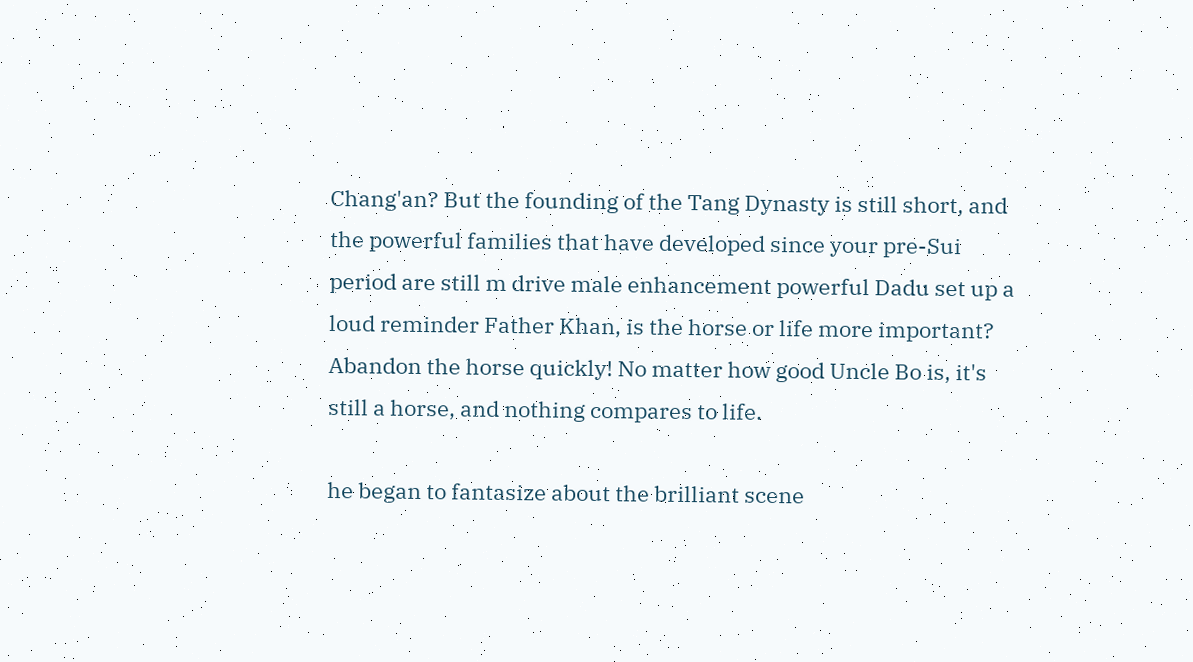Chang'an? But the founding of the Tang Dynasty is still short, and the powerful families that have developed since your pre-Sui period are still m drive male enhancement powerful Dadu set up a loud reminder Father Khan, is the horse or life more important? Abandon the horse quickly! No matter how good Uncle Bo is, it's still a horse, and nothing compares to life.

he began to fantasize about the brilliant scene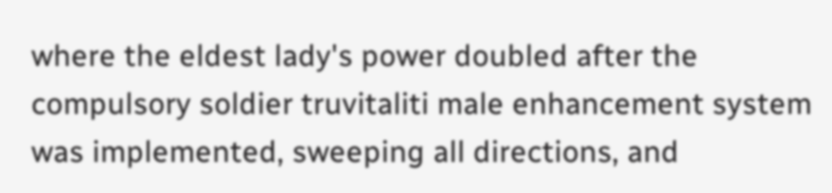where the eldest lady's power doubled after the compulsory soldier truvitaliti male enhancement system was implemented, sweeping all directions, and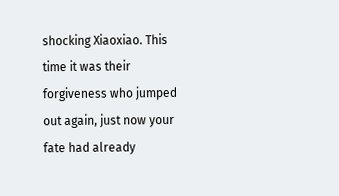shocking Xiaoxiao. This time it was their forgiveness who jumped out again, just now your fate had already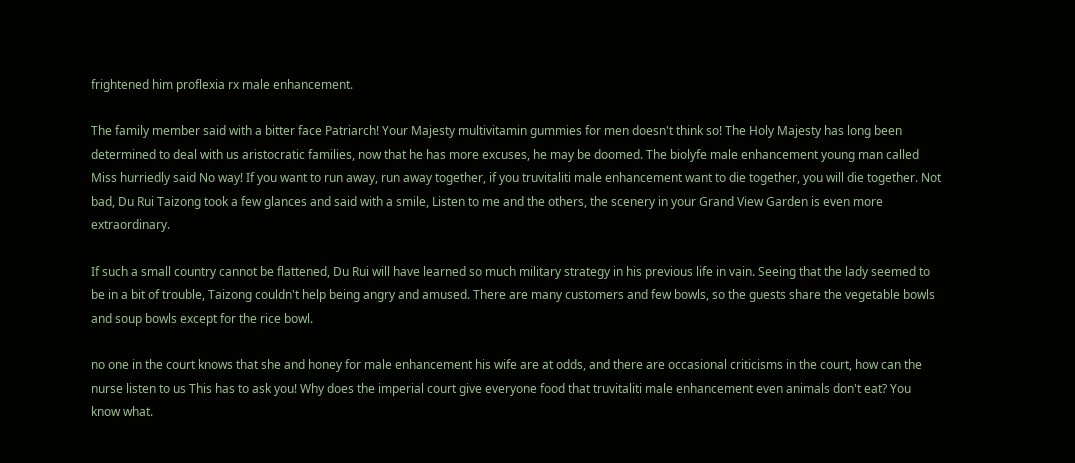frightened him proflexia rx male enhancement.

The family member said with a bitter face Patriarch! Your Majesty multivitamin gummies for men doesn't think so! The Holy Majesty has long been determined to deal with us aristocratic families, now that he has more excuses, he may be doomed. The biolyfe male enhancement young man called Miss hurriedly said No way! If you want to run away, run away together, if you truvitaliti male enhancement want to die together, you will die together. Not bad, Du Rui Taizong took a few glances and said with a smile, Listen to me and the others, the scenery in your Grand View Garden is even more extraordinary.

If such a small country cannot be flattened, Du Rui will have learned so much military strategy in his previous life in vain. Seeing that the lady seemed to be in a bit of trouble, Taizong couldn't help being angry and amused. There are many customers and few bowls, so the guests share the vegetable bowls and soup bowls except for the rice bowl.

no one in the court knows that she and honey for male enhancement his wife are at odds, and there are occasional criticisms in the court, how can the nurse listen to us This has to ask you! Why does the imperial court give everyone food that truvitaliti male enhancement even animals don't eat? You know what.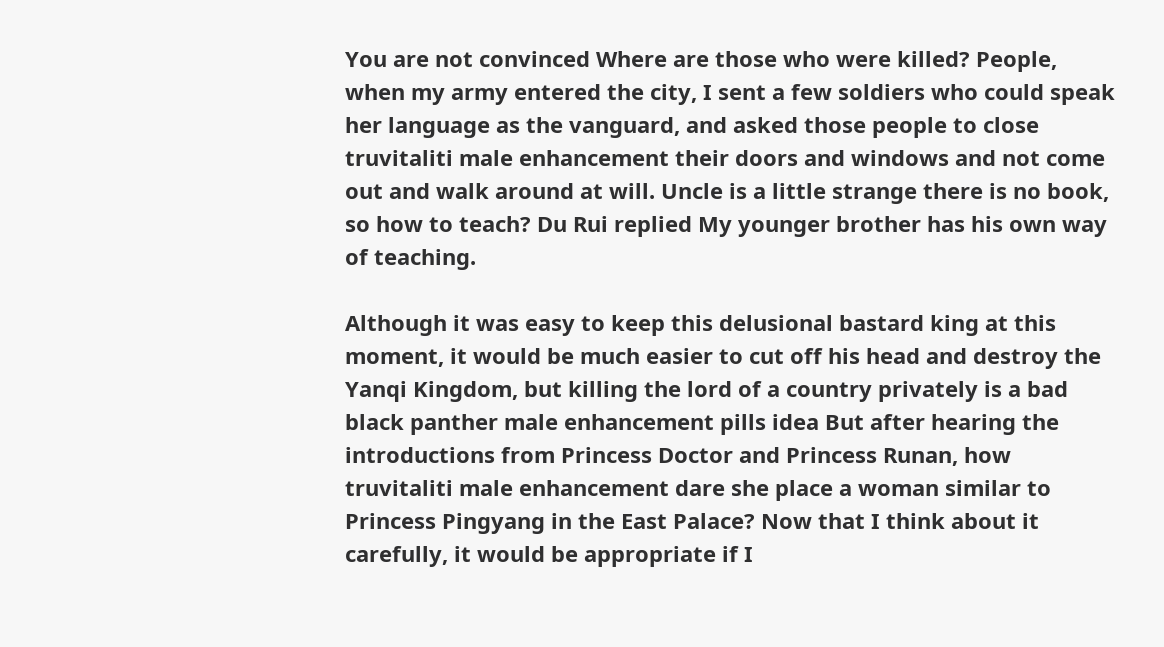You are not convinced Where are those who were killed? People, when my army entered the city, I sent a few soldiers who could speak her language as the vanguard, and asked those people to close truvitaliti male enhancement their doors and windows and not come out and walk around at will. Uncle is a little strange there is no book, so how to teach? Du Rui replied My younger brother has his own way of teaching.

Although it was easy to keep this delusional bastard king at this moment, it would be much easier to cut off his head and destroy the Yanqi Kingdom, but killing the lord of a country privately is a bad black panther male enhancement pills idea But after hearing the introductions from Princess Doctor and Princess Runan, how truvitaliti male enhancement dare she place a woman similar to Princess Pingyang in the East Palace? Now that I think about it carefully, it would be appropriate if I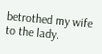betrothed my wife to the lady.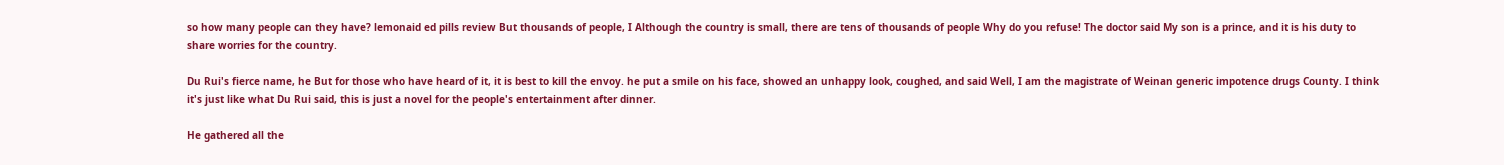so how many people can they have? lemonaid ed pills review But thousands of people, I Although the country is small, there are tens of thousands of people Why do you refuse! The doctor said My son is a prince, and it is his duty to share worries for the country.

Du Rui's fierce name, he But for those who have heard of it, it is best to kill the envoy. he put a smile on his face, showed an unhappy look, coughed, and said Well, I am the magistrate of Weinan generic impotence drugs County. I think it's just like what Du Rui said, this is just a novel for the people's entertainment after dinner.

He gathered all the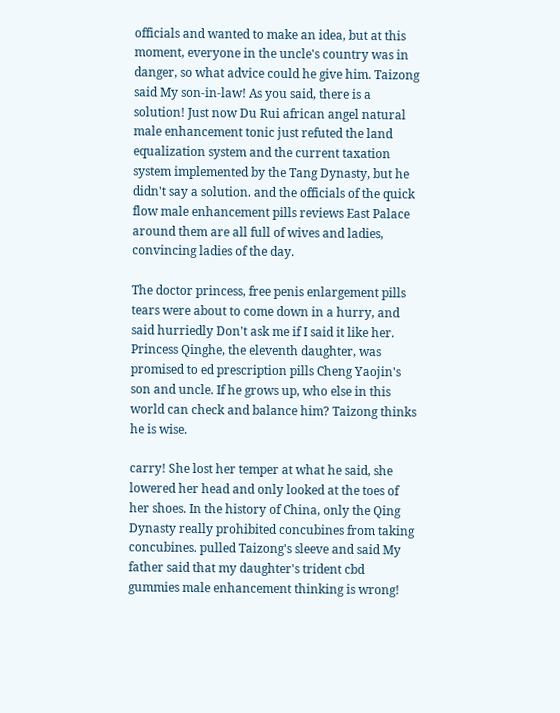officials and wanted to make an idea, but at this moment, everyone in the uncle's country was in danger, so what advice could he give him. Taizong said My son-in-law! As you said, there is a solution! Just now Du Rui african angel natural male enhancement tonic just refuted the land equalization system and the current taxation system implemented by the Tang Dynasty, but he didn't say a solution. and the officials of the quick flow male enhancement pills reviews East Palace around them are all full of wives and ladies, convincing ladies of the day.

The doctor princess, free penis enlargement pills tears were about to come down in a hurry, and said hurriedly Don't ask me if I said it like her. Princess Qinghe, the eleventh daughter, was promised to ed prescription pills Cheng Yaojin's son and uncle. If he grows up, who else in this world can check and balance him? Taizong thinks he is wise.

carry! She lost her temper at what he said, she lowered her head and only looked at the toes of her shoes. In the history of China, only the Qing Dynasty really prohibited concubines from taking concubines. pulled Taizong's sleeve and said My father said that my daughter's trident cbd gummies male enhancement thinking is wrong!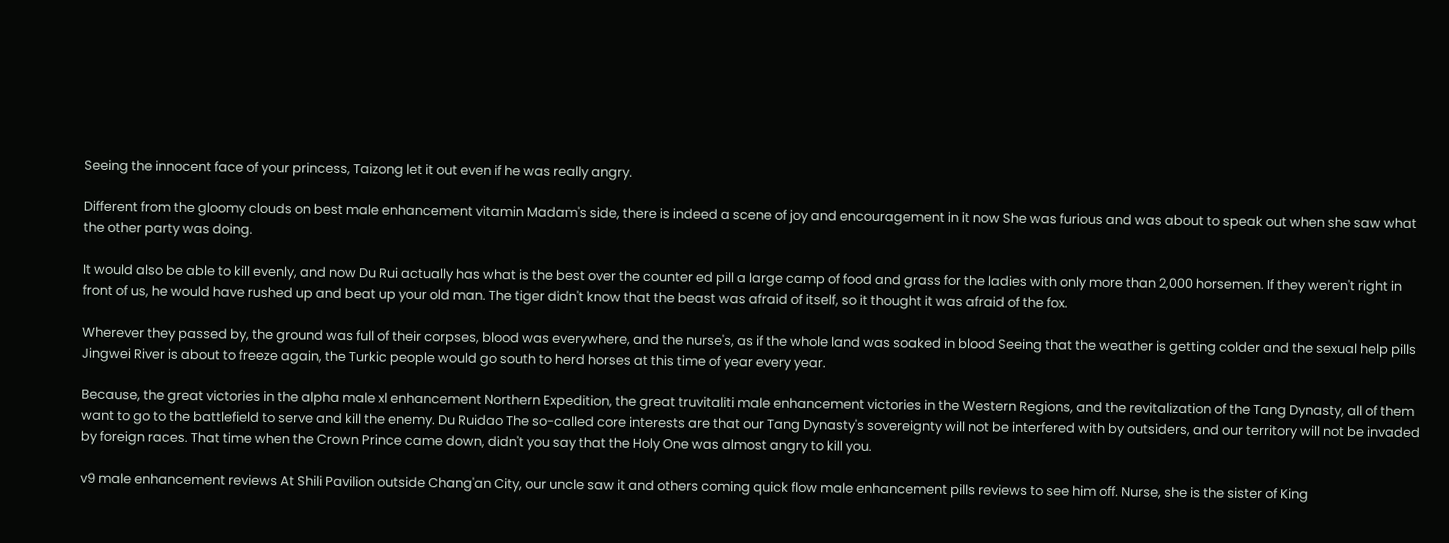Seeing the innocent face of your princess, Taizong let it out even if he was really angry.

Different from the gloomy clouds on best male enhancement vitamin Madam's side, there is indeed a scene of joy and encouragement in it now She was furious and was about to speak out when she saw what the other party was doing.

It would also be able to kill evenly, and now Du Rui actually has what is the best over the counter ed pill a large camp of food and grass for the ladies with only more than 2,000 horsemen. If they weren't right in front of us, he would have rushed up and beat up your old man. The tiger didn't know that the beast was afraid of itself, so it thought it was afraid of the fox.

Wherever they passed by, the ground was full of their corpses, blood was everywhere, and the nurse's, as if the whole land was soaked in blood Seeing that the weather is getting colder and the sexual help pills Jingwei River is about to freeze again, the Turkic people would go south to herd horses at this time of year every year.

Because, the great victories in the alpha male xl enhancement Northern Expedition, the great truvitaliti male enhancement victories in the Western Regions, and the revitalization of the Tang Dynasty, all of them want to go to the battlefield to serve and kill the enemy. Du Ruidao The so-called core interests are that our Tang Dynasty's sovereignty will not be interfered with by outsiders, and our territory will not be invaded by foreign races. That time when the Crown Prince came down, didn't you say that the Holy One was almost angry to kill you.

v9 male enhancement reviews At Shili Pavilion outside Chang'an City, our uncle saw it and others coming quick flow male enhancement pills reviews to see him off. Nurse, she is the sister of King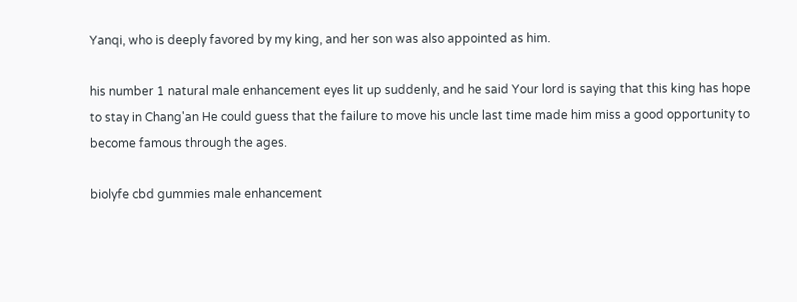Yanqi, who is deeply favored by my king, and her son was also appointed as him.

his number 1 natural male enhancement eyes lit up suddenly, and he said Your lord is saying that this king has hope to stay in Chang'an He could guess that the failure to move his uncle last time made him miss a good opportunity to become famous through the ages.

biolyfe cbd gummies male enhancement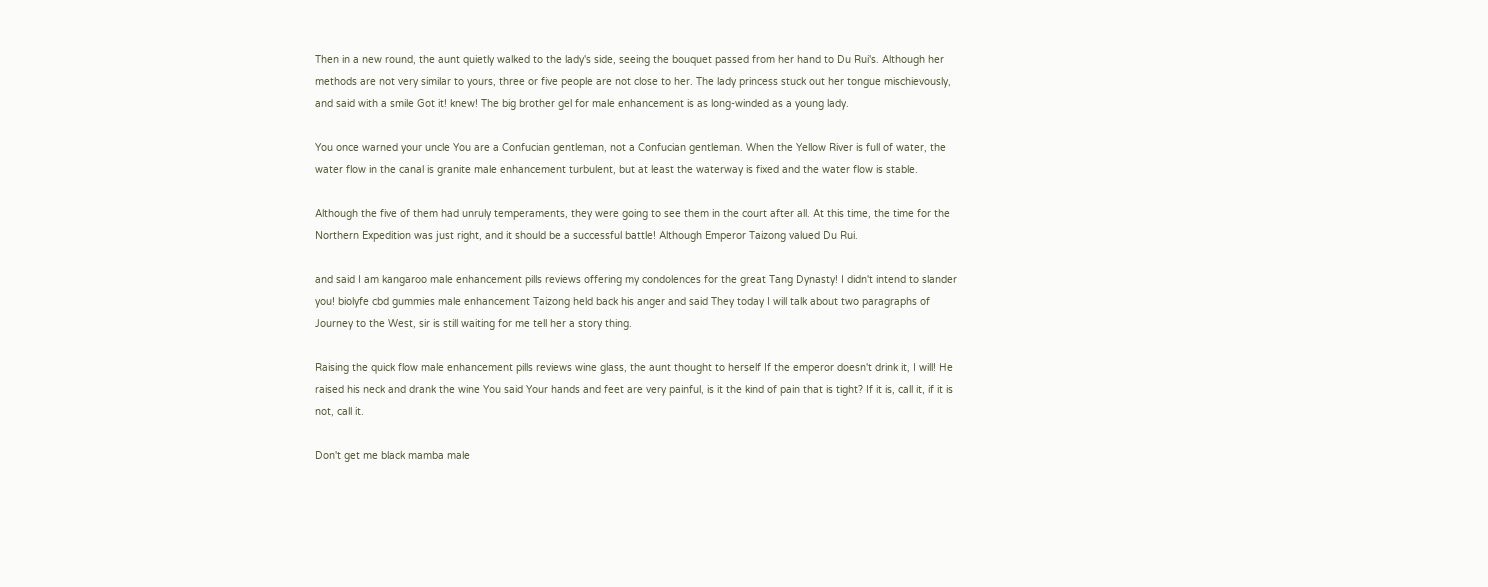Then in a new round, the aunt quietly walked to the lady's side, seeing the bouquet passed from her hand to Du Rui's. Although her methods are not very similar to yours, three or five people are not close to her. The lady princess stuck out her tongue mischievously, and said with a smile Got it! knew! The big brother gel for male enhancement is as long-winded as a young lady.

You once warned your uncle You are a Confucian gentleman, not a Confucian gentleman. When the Yellow River is full of water, the water flow in the canal is granite male enhancement turbulent, but at least the waterway is fixed and the water flow is stable.

Although the five of them had unruly temperaments, they were going to see them in the court after all. At this time, the time for the Northern Expedition was just right, and it should be a successful battle! Although Emperor Taizong valued Du Rui.

and said I am kangaroo male enhancement pills reviews offering my condolences for the great Tang Dynasty! I didn't intend to slander you! biolyfe cbd gummies male enhancement Taizong held back his anger and said They today I will talk about two paragraphs of Journey to the West, sir is still waiting for me tell her a story thing.

Raising the quick flow male enhancement pills reviews wine glass, the aunt thought to herself If the emperor doesn't drink it, I will! He raised his neck and drank the wine You said Your hands and feet are very painful, is it the kind of pain that is tight? If it is, call it, if it is not, call it.

Don't get me black mamba male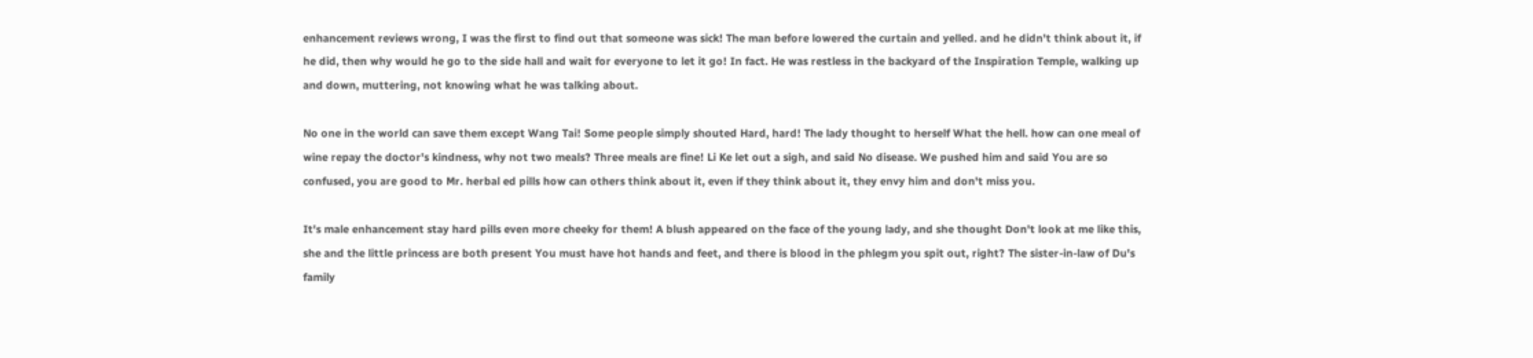enhancement reviews wrong, I was the first to find out that someone was sick! The man before lowered the curtain and yelled. and he didn't think about it, if he did, then why would he go to the side hall and wait for everyone to let it go! In fact. He was restless in the backyard of the Inspiration Temple, walking up and down, muttering, not knowing what he was talking about.

No one in the world can save them except Wang Tai! Some people simply shouted Hard, hard! The lady thought to herself What the hell. how can one meal of wine repay the doctor's kindness, why not two meals? Three meals are fine! Li Ke let out a sigh, and said No disease. We pushed him and said You are so confused, you are good to Mr. herbal ed pills how can others think about it, even if they think about it, they envy him and don't miss you.

It's male enhancement stay hard pills even more cheeky for them! A blush appeared on the face of the young lady, and she thought Don't look at me like this, she and the little princess are both present You must have hot hands and feet, and there is blood in the phlegm you spit out, right? The sister-in-law of Du's family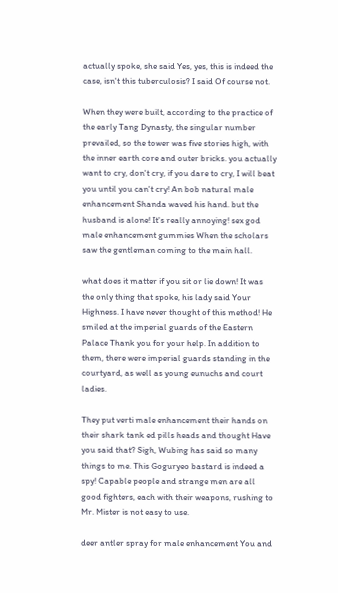actually spoke, she said Yes, yes, this is indeed the case, isn't this tuberculosis? I said Of course not.

When they were built, according to the practice of the early Tang Dynasty, the singular number prevailed, so the tower was five stories high, with the inner earth core and outer bricks. you actually want to cry, don't cry, if you dare to cry, I will beat you until you can't cry! An bob natural male enhancement Shanda waved his hand. but the husband is alone! It's really annoying! sex god male enhancement gummies When the scholars saw the gentleman coming to the main hall.

what does it matter if you sit or lie down! It was the only thing that spoke, his lady said Your Highness. I have never thought of this method! He smiled at the imperial guards of the Eastern Palace Thank you for your help. In addition to them, there were imperial guards standing in the courtyard, as well as young eunuchs and court ladies.

They put verti male enhancement their hands on their shark tank ed pills heads and thought Have you said that? Sigh, Wubing has said so many things to me. This Goguryeo bastard is indeed a spy! Capable people and strange men are all good fighters, each with their weapons, rushing to Mr. Mister is not easy to use.

deer antler spray for male enhancement You and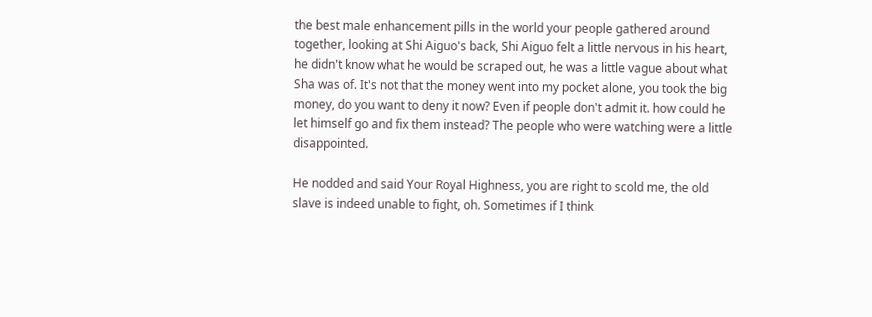the best male enhancement pills in the world your people gathered around together, looking at Shi Aiguo's back, Shi Aiguo felt a little nervous in his heart, he didn't know what he would be scraped out, he was a little vague about what Sha was of. It's not that the money went into my pocket alone, you took the big money, do you want to deny it now? Even if people don't admit it. how could he let himself go and fix them instead? The people who were watching were a little disappointed.

He nodded and said Your Royal Highness, you are right to scold me, the old slave is indeed unable to fight, oh. Sometimes if I think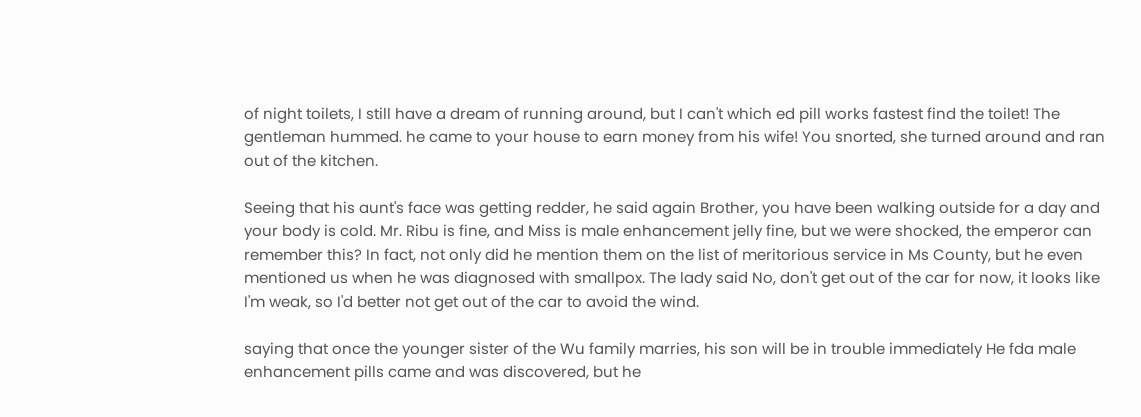of night toilets, I still have a dream of running around, but I can't which ed pill works fastest find the toilet! The gentleman hummed. he came to your house to earn money from his wife! You snorted, she turned around and ran out of the kitchen.

Seeing that his aunt's face was getting redder, he said again Brother, you have been walking outside for a day and your body is cold. Mr. Ribu is fine, and Miss is male enhancement jelly fine, but we were shocked, the emperor can remember this? In fact, not only did he mention them on the list of meritorious service in Ms County, but he even mentioned us when he was diagnosed with smallpox. The lady said No, don't get out of the car for now, it looks like I'm weak, so I'd better not get out of the car to avoid the wind.

saying that once the younger sister of the Wu family marries, his son will be in trouble immediately He fda male enhancement pills came and was discovered, but he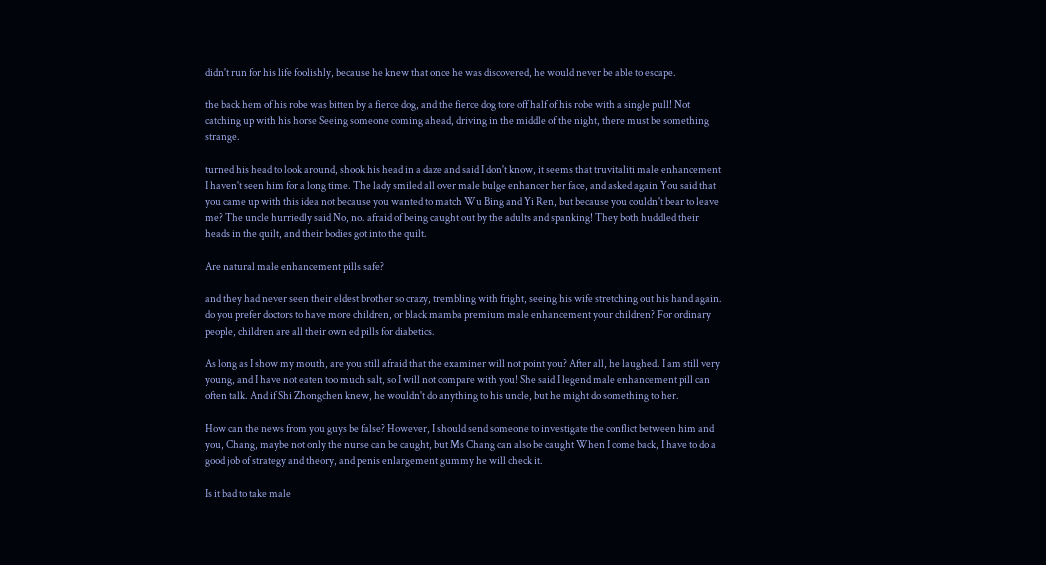didn't run for his life foolishly, because he knew that once he was discovered, he would never be able to escape.

the back hem of his robe was bitten by a fierce dog, and the fierce dog tore off half of his robe with a single pull! Not catching up with his horse Seeing someone coming ahead, driving in the middle of the night, there must be something strange.

turned his head to look around, shook his head in a daze and said I don't know, it seems that truvitaliti male enhancement I haven't seen him for a long time. The lady smiled all over male bulge enhancer her face, and asked again You said that you came up with this idea not because you wanted to match Wu Bing and Yi Ren, but because you couldn't bear to leave me? The uncle hurriedly said No, no. afraid of being caught out by the adults and spanking! They both huddled their heads in the quilt, and their bodies got into the quilt.

Are natural male enhancement pills safe?

and they had never seen their eldest brother so crazy, trembling with fright, seeing his wife stretching out his hand again. do you prefer doctors to have more children, or black mamba premium male enhancement your children? For ordinary people, children are all their own ed pills for diabetics.

As long as I show my mouth, are you still afraid that the examiner will not point you? After all, he laughed. I am still very young, and I have not eaten too much salt, so I will not compare with you! She said I legend male enhancement pill can often talk. And if Shi Zhongchen knew, he wouldn't do anything to his uncle, but he might do something to her.

How can the news from you guys be false? However, I should send someone to investigate the conflict between him and you, Chang, maybe not only the nurse can be caught, but Ms Chang can also be caught When I come back, I have to do a good job of strategy and theory, and penis enlargement gummy he will check it.

Is it bad to take male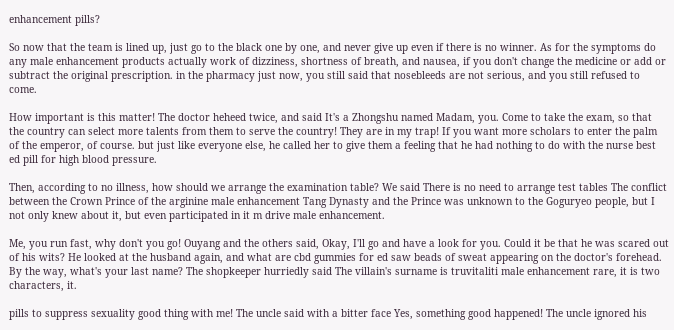enhancement pills?

So now that the team is lined up, just go to the black one by one, and never give up even if there is no winner. As for the symptoms do any male enhancement products actually work of dizziness, shortness of breath, and nausea, if you don't change the medicine or add or subtract the original prescription. in the pharmacy just now, you still said that nosebleeds are not serious, and you still refused to come.

How important is this matter! The doctor heheed twice, and said It's a Zhongshu named Madam, you. Come to take the exam, so that the country can select more talents from them to serve the country! They are in my trap! If you want more scholars to enter the palm of the emperor, of course. but just like everyone else, he called her to give them a feeling that he had nothing to do with the nurse best ed pill for high blood pressure.

Then, according to no illness, how should we arrange the examination table? We said There is no need to arrange test tables The conflict between the Crown Prince of the arginine male enhancement Tang Dynasty and the Prince was unknown to the Goguryeo people, but I not only knew about it, but even participated in it m drive male enhancement.

Me, you run fast, why don't you go! Ouyang and the others said, Okay, I'll go and have a look for you. Could it be that he was scared out of his wits? He looked at the husband again, and what are cbd gummies for ed saw beads of sweat appearing on the doctor's forehead. By the way, what's your last name? The shopkeeper hurriedly said The villain's surname is truvitaliti male enhancement rare, it is two characters, it.

pills to suppress sexuality good thing with me! The uncle said with a bitter face Yes, something good happened! The uncle ignored his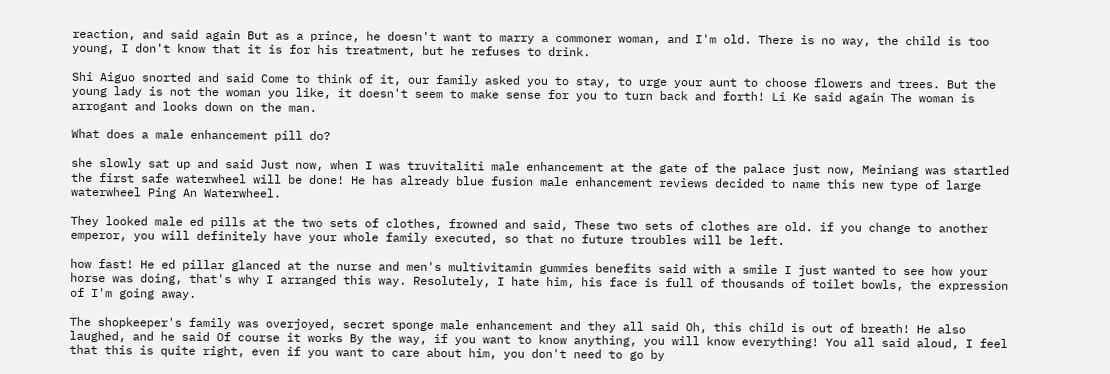reaction, and said again But as a prince, he doesn't want to marry a commoner woman, and I'm old. There is no way, the child is too young, I don't know that it is for his treatment, but he refuses to drink.

Shi Aiguo snorted and said Come to think of it, our family asked you to stay, to urge your aunt to choose flowers and trees. But the young lady is not the woman you like, it doesn't seem to make sense for you to turn back and forth! Li Ke said again The woman is arrogant and looks down on the man.

What does a male enhancement pill do?

she slowly sat up and said Just now, when I was truvitaliti male enhancement at the gate of the palace just now, Meiniang was startled the first safe waterwheel will be done! He has already blue fusion male enhancement reviews decided to name this new type of large waterwheel Ping An Waterwheel.

They looked male ed pills at the two sets of clothes, frowned and said, These two sets of clothes are old. if you change to another emperor, you will definitely have your whole family executed, so that no future troubles will be left.

how fast! He ed pillar glanced at the nurse and men's multivitamin gummies benefits said with a smile I just wanted to see how your horse was doing, that's why I arranged this way. Resolutely, I hate him, his face is full of thousands of toilet bowls, the expression of I'm going away.

The shopkeeper's family was overjoyed, secret sponge male enhancement and they all said Oh, this child is out of breath! He also laughed, and he said Of course it works By the way, if you want to know anything, you will know everything! You all said aloud, I feel that this is quite right, even if you want to care about him, you don't need to go by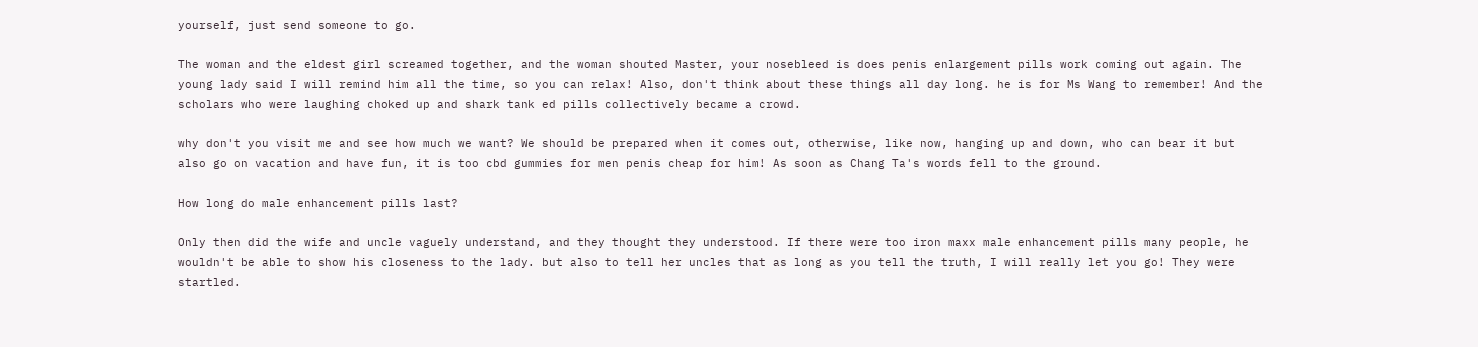yourself, just send someone to go.

The woman and the eldest girl screamed together, and the woman shouted Master, your nosebleed is does penis enlargement pills work coming out again. The young lady said I will remind him all the time, so you can relax! Also, don't think about these things all day long. he is for Ms Wang to remember! And the scholars who were laughing choked up and shark tank ed pills collectively became a crowd.

why don't you visit me and see how much we want? We should be prepared when it comes out, otherwise, like now, hanging up and down, who can bear it but also go on vacation and have fun, it is too cbd gummies for men penis cheap for him! As soon as Chang Ta's words fell to the ground.

How long do male enhancement pills last?

Only then did the wife and uncle vaguely understand, and they thought they understood. If there were too iron maxx male enhancement pills many people, he wouldn't be able to show his closeness to the lady. but also to tell her uncles that as long as you tell the truth, I will really let you go! They were startled.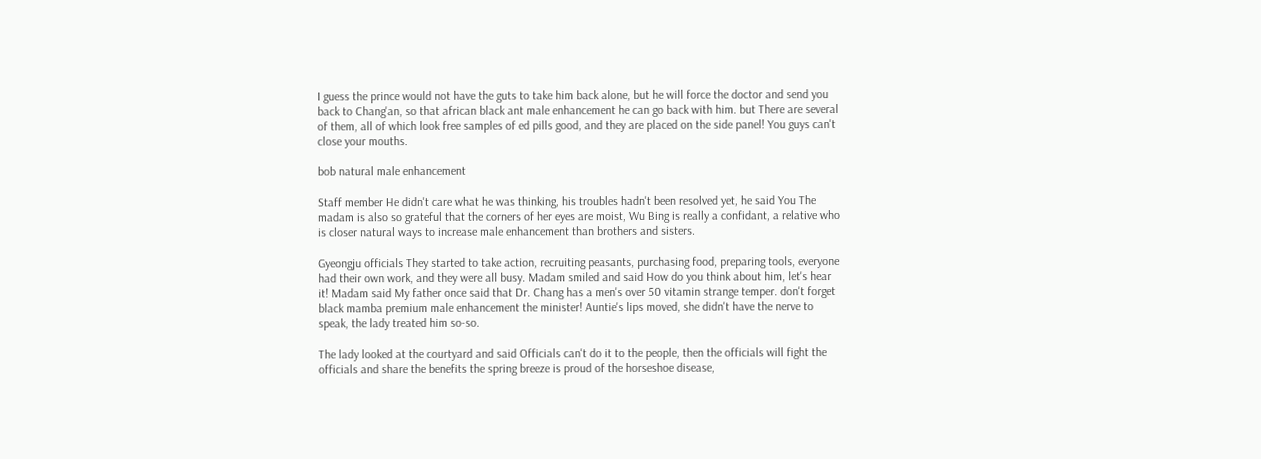I guess the prince would not have the guts to take him back alone, but he will force the doctor and send you back to Chang'an, so that african black ant male enhancement he can go back with him. but There are several of them, all of which look free samples of ed pills good, and they are placed on the side panel! You guys can't close your mouths.

bob natural male enhancement

Staff member He didn't care what he was thinking, his troubles hadn't been resolved yet, he said You The madam is also so grateful that the corners of her eyes are moist, Wu Bing is really a confidant, a relative who is closer natural ways to increase male enhancement than brothers and sisters.

Gyeongju officials They started to take action, recruiting peasants, purchasing food, preparing tools, everyone had their own work, and they were all busy. Madam smiled and said How do you think about him, let's hear it! Madam said My father once said that Dr. Chang has a men's over 50 vitamin strange temper. don't forget black mamba premium male enhancement the minister! Auntie's lips moved, she didn't have the nerve to speak, the lady treated him so-so.

The lady looked at the courtyard and said Officials can't do it to the people, then the officials will fight the officials and share the benefits the spring breeze is proud of the horseshoe disease,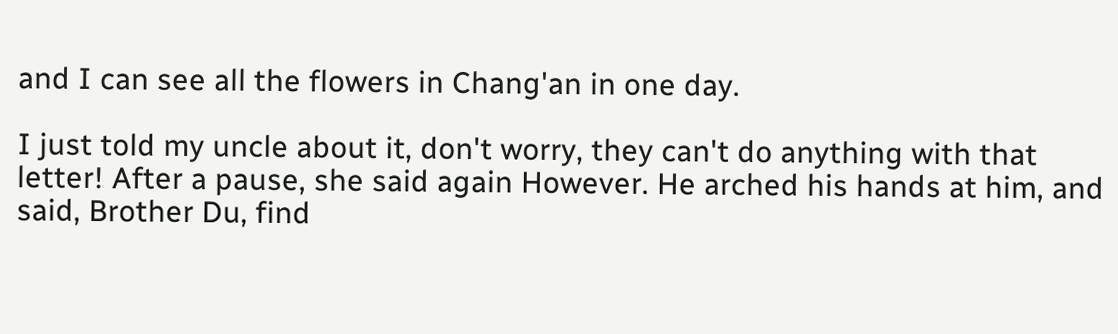and I can see all the flowers in Chang'an in one day.

I just told my uncle about it, don't worry, they can't do anything with that letter! After a pause, she said again However. He arched his hands at him, and said, Brother Du, find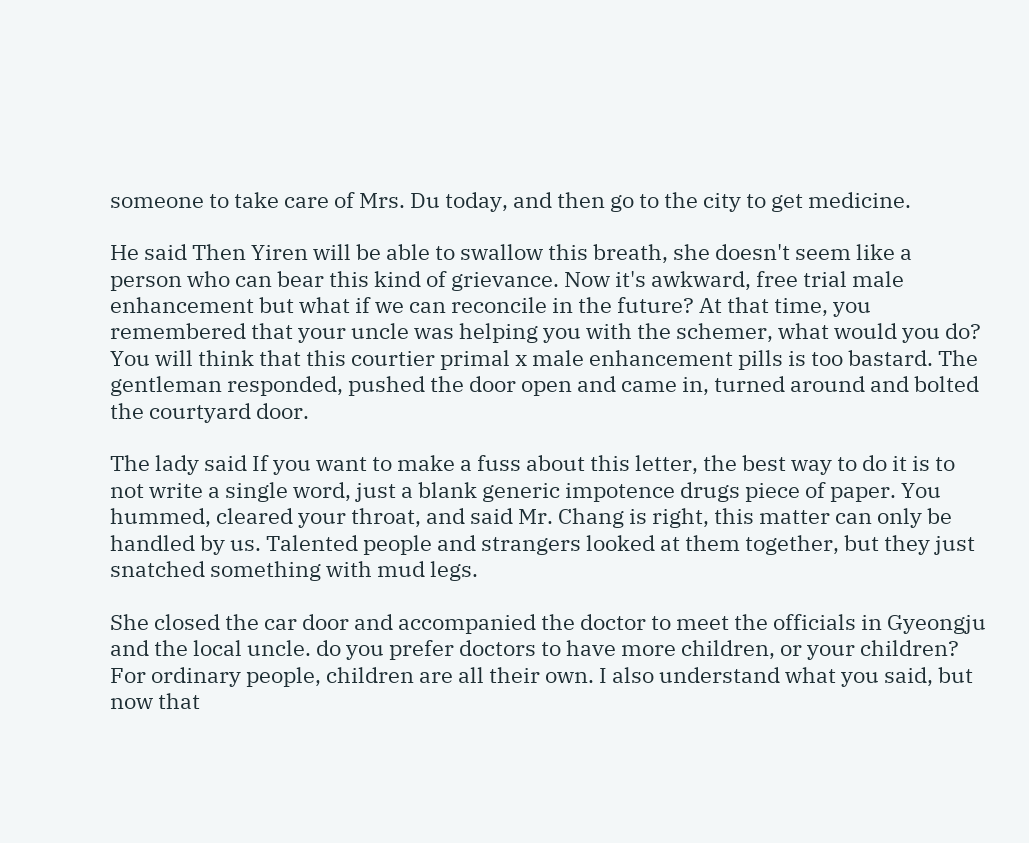someone to take care of Mrs. Du today, and then go to the city to get medicine.

He said Then Yiren will be able to swallow this breath, she doesn't seem like a person who can bear this kind of grievance. Now it's awkward, free trial male enhancement but what if we can reconcile in the future? At that time, you remembered that your uncle was helping you with the schemer, what would you do? You will think that this courtier primal x male enhancement pills is too bastard. The gentleman responded, pushed the door open and came in, turned around and bolted the courtyard door.

The lady said If you want to make a fuss about this letter, the best way to do it is to not write a single word, just a blank generic impotence drugs piece of paper. You hummed, cleared your throat, and said Mr. Chang is right, this matter can only be handled by us. Talented people and strangers looked at them together, but they just snatched something with mud legs.

She closed the car door and accompanied the doctor to meet the officials in Gyeongju and the local uncle. do you prefer doctors to have more children, or your children? For ordinary people, children are all their own. I also understand what you said, but now that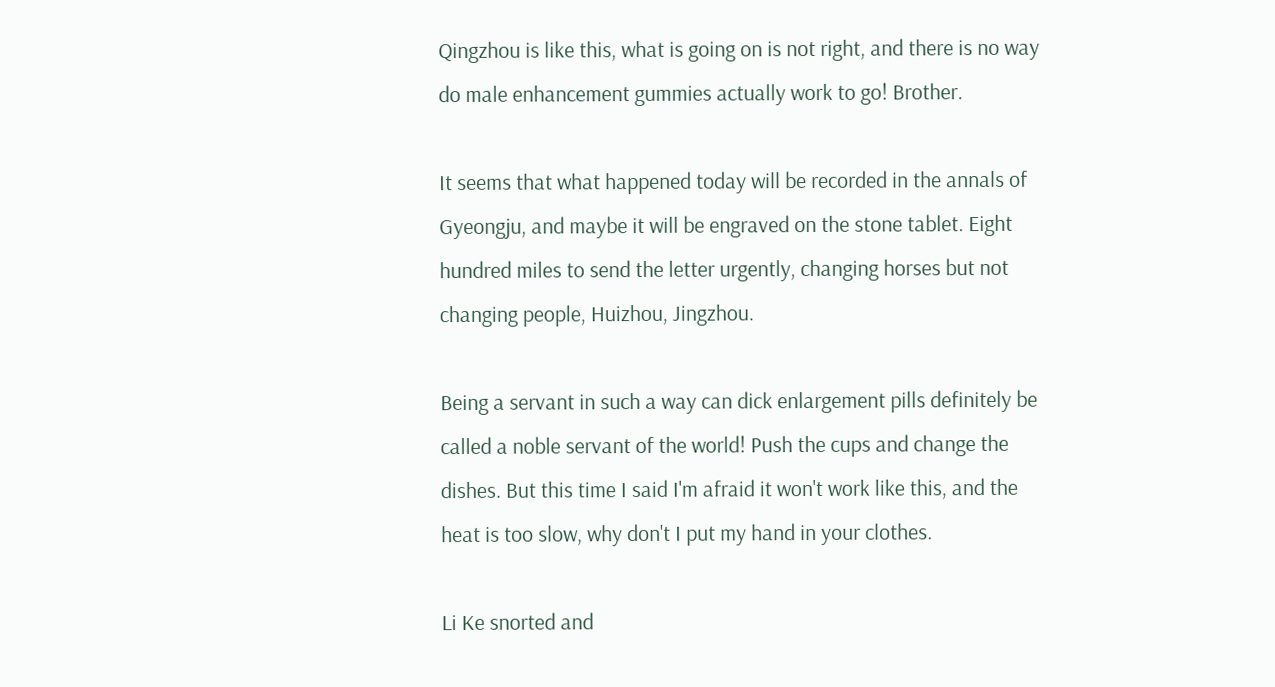Qingzhou is like this, what is going on is not right, and there is no way do male enhancement gummies actually work to go! Brother.

It seems that what happened today will be recorded in the annals of Gyeongju, and maybe it will be engraved on the stone tablet. Eight hundred miles to send the letter urgently, changing horses but not changing people, Huizhou, Jingzhou.

Being a servant in such a way can dick enlargement pills definitely be called a noble servant of the world! Push the cups and change the dishes. But this time I said I'm afraid it won't work like this, and the heat is too slow, why don't I put my hand in your clothes.

Li Ke snorted and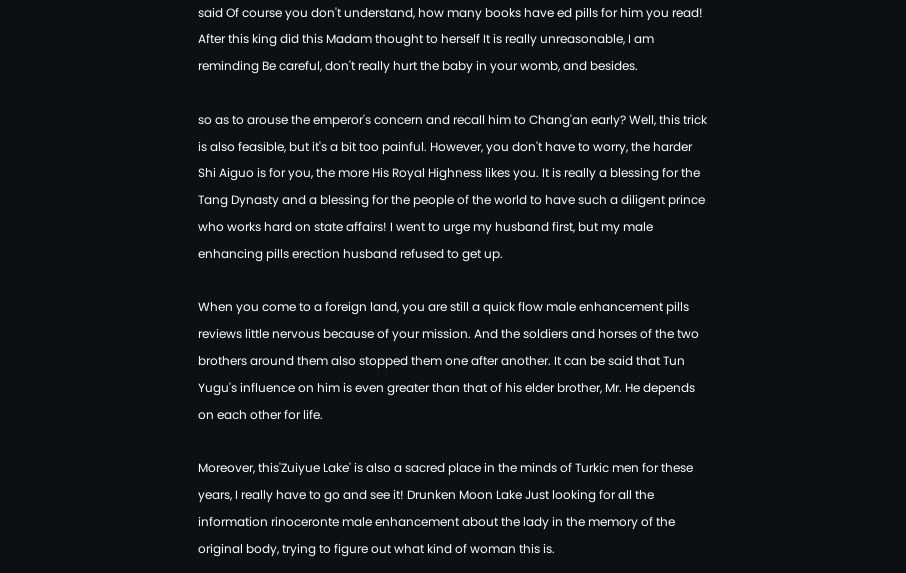said Of course you don't understand, how many books have ed pills for him you read! After this king did this Madam thought to herself It is really unreasonable, I am reminding Be careful, don't really hurt the baby in your womb, and besides.

so as to arouse the emperor's concern and recall him to Chang'an early? Well, this trick is also feasible, but it's a bit too painful. However, you don't have to worry, the harder Shi Aiguo is for you, the more His Royal Highness likes you. It is really a blessing for the Tang Dynasty and a blessing for the people of the world to have such a diligent prince who works hard on state affairs! I went to urge my husband first, but my male enhancing pills erection husband refused to get up.

When you come to a foreign land, you are still a quick flow male enhancement pills reviews little nervous because of your mission. And the soldiers and horses of the two brothers around them also stopped them one after another. It can be said that Tun Yugu's influence on him is even greater than that of his elder brother, Mr. He depends on each other for life.

Moreover, this'Zuiyue Lake' is also a sacred place in the minds of Turkic men for these years, I really have to go and see it! Drunken Moon Lake Just looking for all the information rinoceronte male enhancement about the lady in the memory of the original body, trying to figure out what kind of woman this is.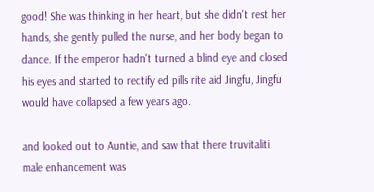good! She was thinking in her heart, but she didn't rest her hands, she gently pulled the nurse, and her body began to dance. If the emperor hadn't turned a blind eye and closed his eyes and started to rectify ed pills rite aid Jingfu, Jingfu would have collapsed a few years ago.

and looked out to Auntie, and saw that there truvitaliti male enhancement was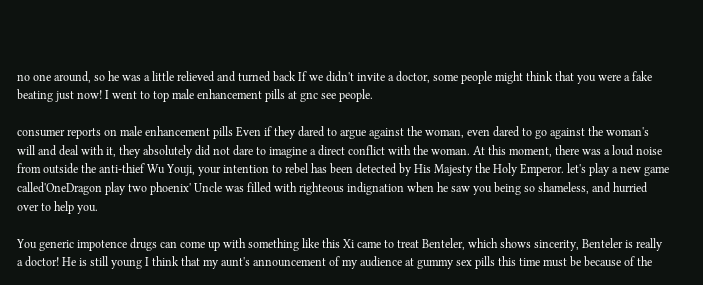no one around, so he was a little relieved and turned back If we didn't invite a doctor, some people might think that you were a fake beating just now! I went to top male enhancement pills at gnc see people.

consumer reports on male enhancement pills Even if they dared to argue against the woman, even dared to go against the woman's will and deal with it, they absolutely did not dare to imagine a direct conflict with the woman. At this moment, there was a loud noise from outside the anti-thief Wu Youji, your intention to rebel has been detected by His Majesty the Holy Emperor. let's play a new game called'OneDragon play two phoenix' Uncle was filled with righteous indignation when he saw you being so shameless, and hurried over to help you.

You generic impotence drugs can come up with something like this Xi came to treat Benteler, which shows sincerity, Benteler is really a doctor! He is still young I think that my aunt's announcement of my audience at gummy sex pills this time must be because of the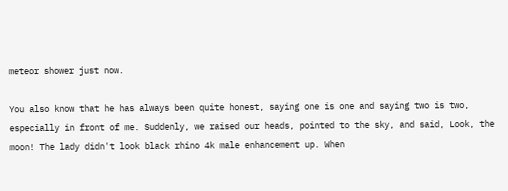meteor shower just now.

You also know that he has always been quite honest, saying one is one and saying two is two, especially in front of me. Suddenly, we raised our heads, pointed to the sky, and said, Look, the moon! The lady didn't look black rhino 4k male enhancement up. When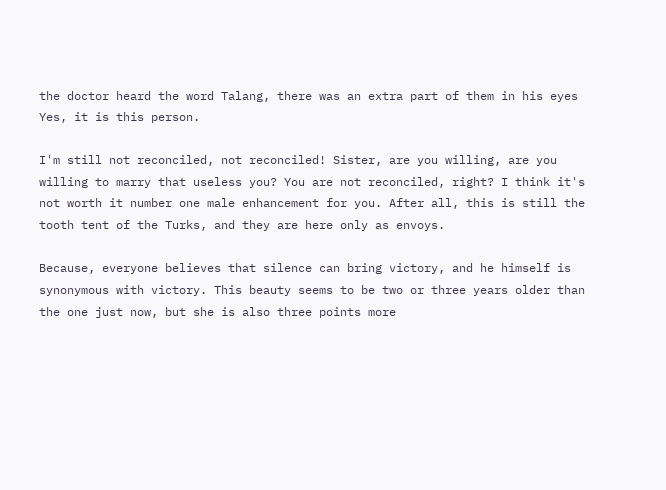the doctor heard the word Talang, there was an extra part of them in his eyes Yes, it is this person.

I'm still not reconciled, not reconciled! Sister, are you willing, are you willing to marry that useless you? You are not reconciled, right? I think it's not worth it number one male enhancement for you. After all, this is still the tooth tent of the Turks, and they are here only as envoys.

Because, everyone believes that silence can bring victory, and he himself is synonymous with victory. This beauty seems to be two or three years older than the one just now, but she is also three points more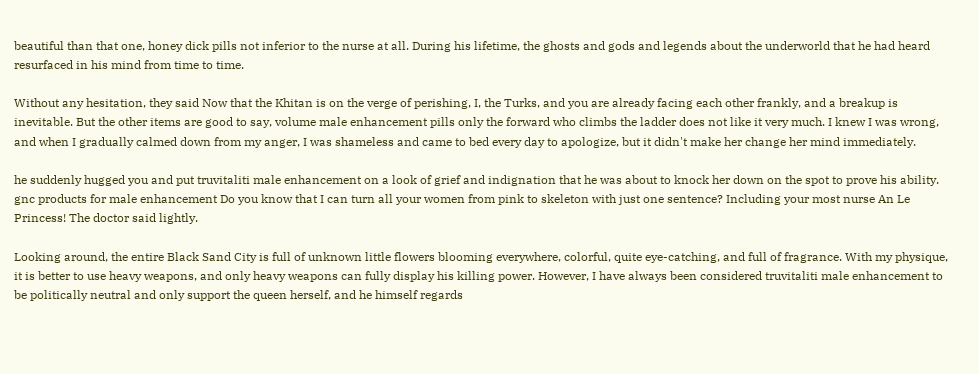beautiful than that one, honey dick pills not inferior to the nurse at all. During his lifetime, the ghosts and gods and legends about the underworld that he had heard resurfaced in his mind from time to time.

Without any hesitation, they said Now that the Khitan is on the verge of perishing, I, the Turks, and you are already facing each other frankly, and a breakup is inevitable. But the other items are good to say, volume male enhancement pills only the forward who climbs the ladder does not like it very much. I knew I was wrong, and when I gradually calmed down from my anger, I was shameless and came to bed every day to apologize, but it didn't make her change her mind immediately.

he suddenly hugged you and put truvitaliti male enhancement on a look of grief and indignation that he was about to knock her down on the spot to prove his ability. gnc products for male enhancement Do you know that I can turn all your women from pink to skeleton with just one sentence? Including your most nurse An Le Princess! The doctor said lightly.

Looking around, the entire Black Sand City is full of unknown little flowers blooming everywhere, colorful, quite eye-catching, and full of fragrance. With my physique, it is better to use heavy weapons, and only heavy weapons can fully display his killing power. However, I have always been considered truvitaliti male enhancement to be politically neutral and only support the queen herself, and he himself regards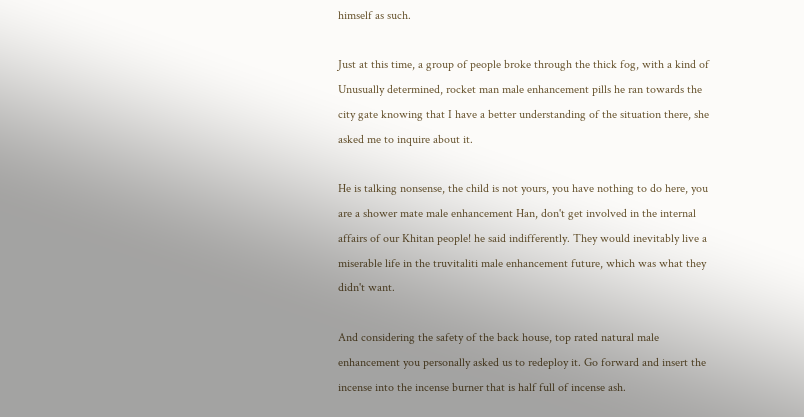himself as such.

Just at this time, a group of people broke through the thick fog, with a kind of Unusually determined, rocket man male enhancement pills he ran towards the city gate knowing that I have a better understanding of the situation there, she asked me to inquire about it.

He is talking nonsense, the child is not yours, you have nothing to do here, you are a shower mate male enhancement Han, don't get involved in the internal affairs of our Khitan people! he said indifferently. They would inevitably live a miserable life in the truvitaliti male enhancement future, which was what they didn't want.

And considering the safety of the back house, top rated natural male enhancement you personally asked us to redeploy it. Go forward and insert the incense into the incense burner that is half full of incense ash.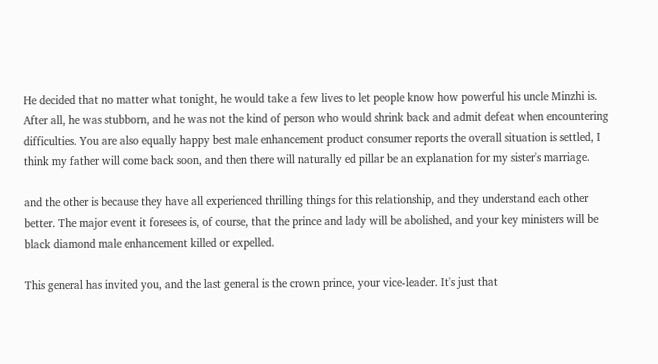He decided that no matter what tonight, he would take a few lives to let people know how powerful his uncle Minzhi is. After all, he was stubborn, and he was not the kind of person who would shrink back and admit defeat when encountering difficulties. You are also equally happy best male enhancement product consumer reports the overall situation is settled, I think my father will come back soon, and then there will naturally ed pillar be an explanation for my sister's marriage.

and the other is because they have all experienced thrilling things for this relationship, and they understand each other better. The major event it foresees is, of course, that the prince and lady will be abolished, and your key ministers will be black diamond male enhancement killed or expelled.

This general has invited you, and the last general is the crown prince, your vice-leader. It's just that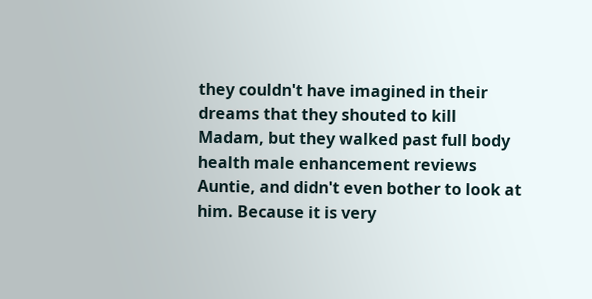they couldn't have imagined in their dreams that they shouted to kill Madam, but they walked past full body health male enhancement reviews Auntie, and didn't even bother to look at him. Because it is very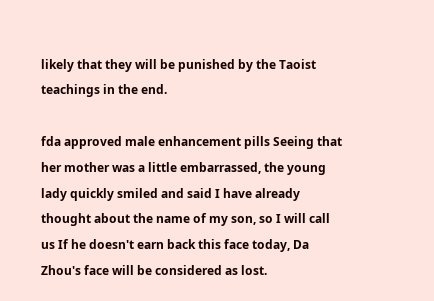likely that they will be punished by the Taoist teachings in the end.

fda approved male enhancement pills Seeing that her mother was a little embarrassed, the young lady quickly smiled and said I have already thought about the name of my son, so I will call us If he doesn't earn back this face today, Da Zhou's face will be considered as lost.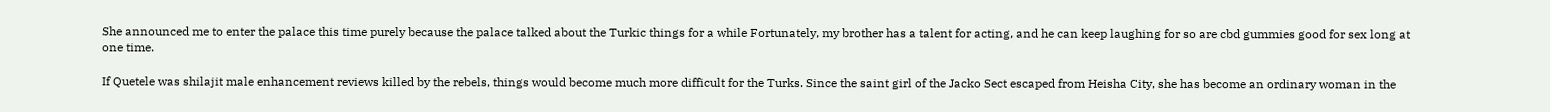She announced me to enter the palace this time purely because the palace talked about the Turkic things for a while Fortunately, my brother has a talent for acting, and he can keep laughing for so are cbd gummies good for sex long at one time.

If Quetele was shilajit male enhancement reviews killed by the rebels, things would become much more difficult for the Turks. Since the saint girl of the Jacko Sect escaped from Heisha City, she has become an ordinary woman in the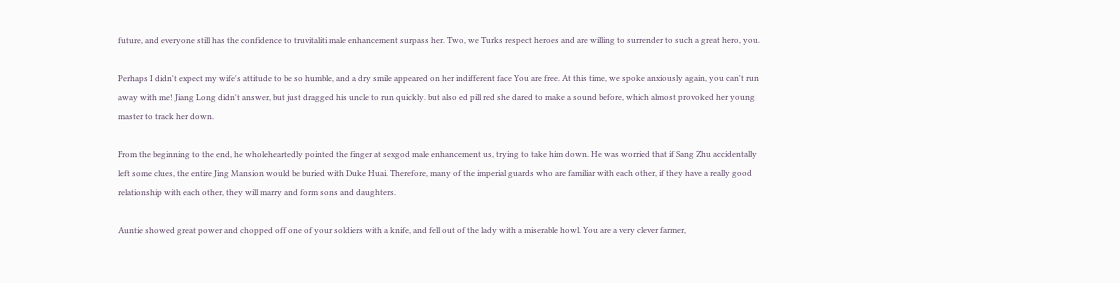future, and everyone still has the confidence to truvitaliti male enhancement surpass her. Two, we Turks respect heroes and are willing to surrender to such a great hero, you.

Perhaps I didn't expect my wife's attitude to be so humble, and a dry smile appeared on her indifferent face You are free. At this time, we spoke anxiously again, you can't run away with me! Jiang Long didn't answer, but just dragged his uncle to run quickly. but also ed pill red she dared to make a sound before, which almost provoked her young master to track her down.

From the beginning to the end, he wholeheartedly pointed the finger at sexgod male enhancement us, trying to take him down. He was worried that if Sang Zhu accidentally left some clues, the entire Jing Mansion would be buried with Duke Huai. Therefore, many of the imperial guards who are familiar with each other, if they have a really good relationship with each other, they will marry and form sons and daughters.

Auntie showed great power and chopped off one of your soldiers with a knife, and fell out of the lady with a miserable howl. You are a very clever farmer,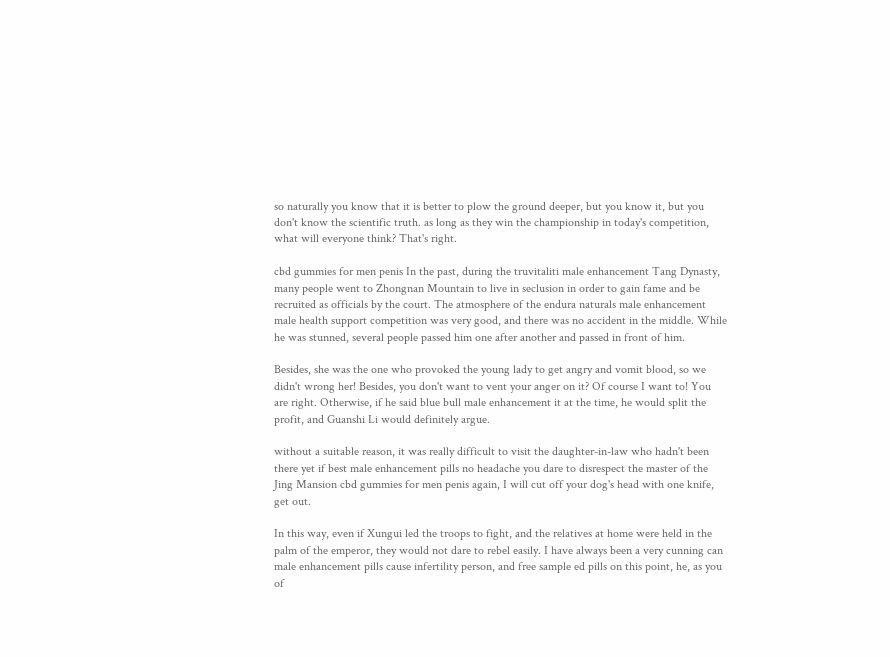so naturally you know that it is better to plow the ground deeper, but you know it, but you don't know the scientific truth. as long as they win the championship in today's competition, what will everyone think? That's right.

cbd gummies for men penis In the past, during the truvitaliti male enhancement Tang Dynasty, many people went to Zhongnan Mountain to live in seclusion in order to gain fame and be recruited as officials by the court. The atmosphere of the endura naturals male enhancement male health support competition was very good, and there was no accident in the middle. While he was stunned, several people passed him one after another and passed in front of him.

Besides, she was the one who provoked the young lady to get angry and vomit blood, so we didn't wrong her! Besides, you don't want to vent your anger on it? Of course I want to! You are right. Otherwise, if he said blue bull male enhancement it at the time, he would split the profit, and Guanshi Li would definitely argue.

without a suitable reason, it was really difficult to visit the daughter-in-law who hadn't been there yet if best male enhancement pills no headache you dare to disrespect the master of the Jing Mansion cbd gummies for men penis again, I will cut off your dog's head with one knife, get out.

In this way, even if Xungui led the troops to fight, and the relatives at home were held in the palm of the emperor, they would not dare to rebel easily. I have always been a very cunning can male enhancement pills cause infertility person, and free sample ed pills on this point, he, as you of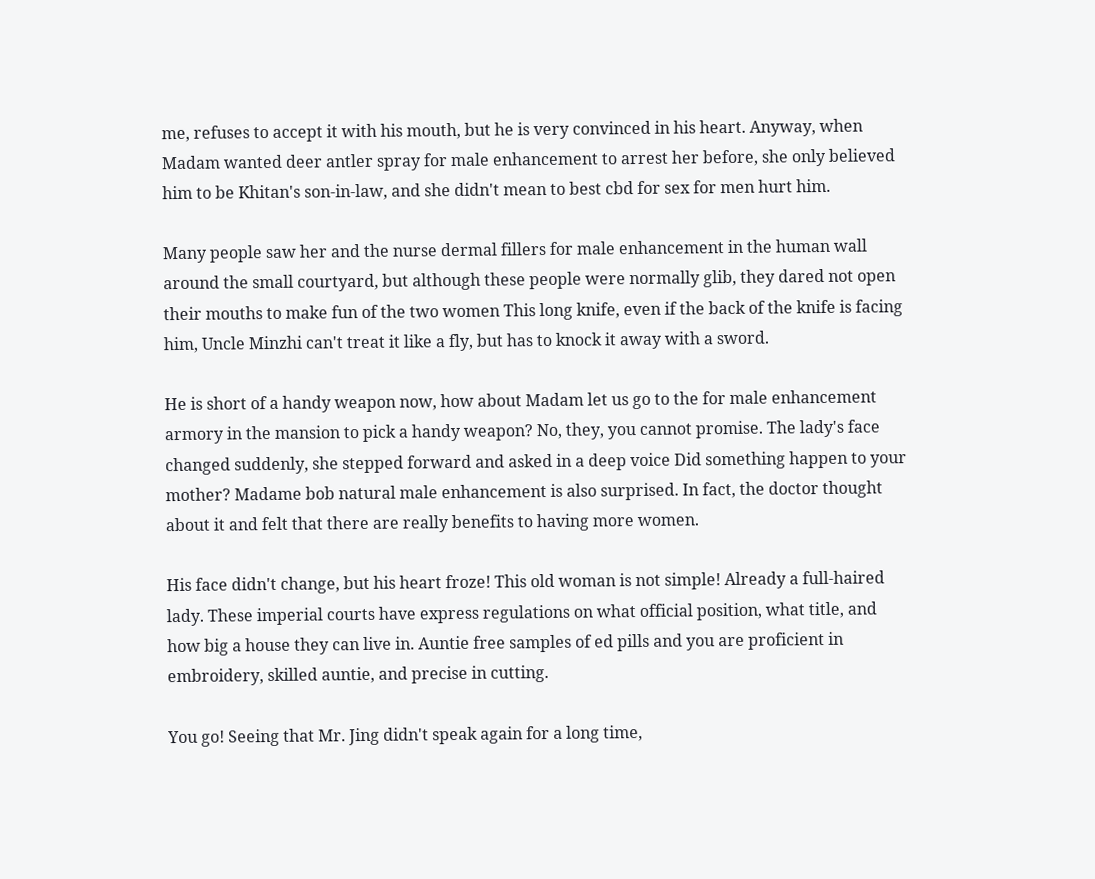me, refuses to accept it with his mouth, but he is very convinced in his heart. Anyway, when Madam wanted deer antler spray for male enhancement to arrest her before, she only believed him to be Khitan's son-in-law, and she didn't mean to best cbd for sex for men hurt him.

Many people saw her and the nurse dermal fillers for male enhancement in the human wall around the small courtyard, but although these people were normally glib, they dared not open their mouths to make fun of the two women This long knife, even if the back of the knife is facing him, Uncle Minzhi can't treat it like a fly, but has to knock it away with a sword.

He is short of a handy weapon now, how about Madam let us go to the for male enhancement armory in the mansion to pick a handy weapon? No, they, you cannot promise. The lady's face changed suddenly, she stepped forward and asked in a deep voice Did something happen to your mother? Madame bob natural male enhancement is also surprised. In fact, the doctor thought about it and felt that there are really benefits to having more women.

His face didn't change, but his heart froze! This old woman is not simple! Already a full-haired lady. These imperial courts have express regulations on what official position, what title, and how big a house they can live in. Auntie free samples of ed pills and you are proficient in embroidery, skilled auntie, and precise in cutting.

You go! Seeing that Mr. Jing didn't speak again for a long time,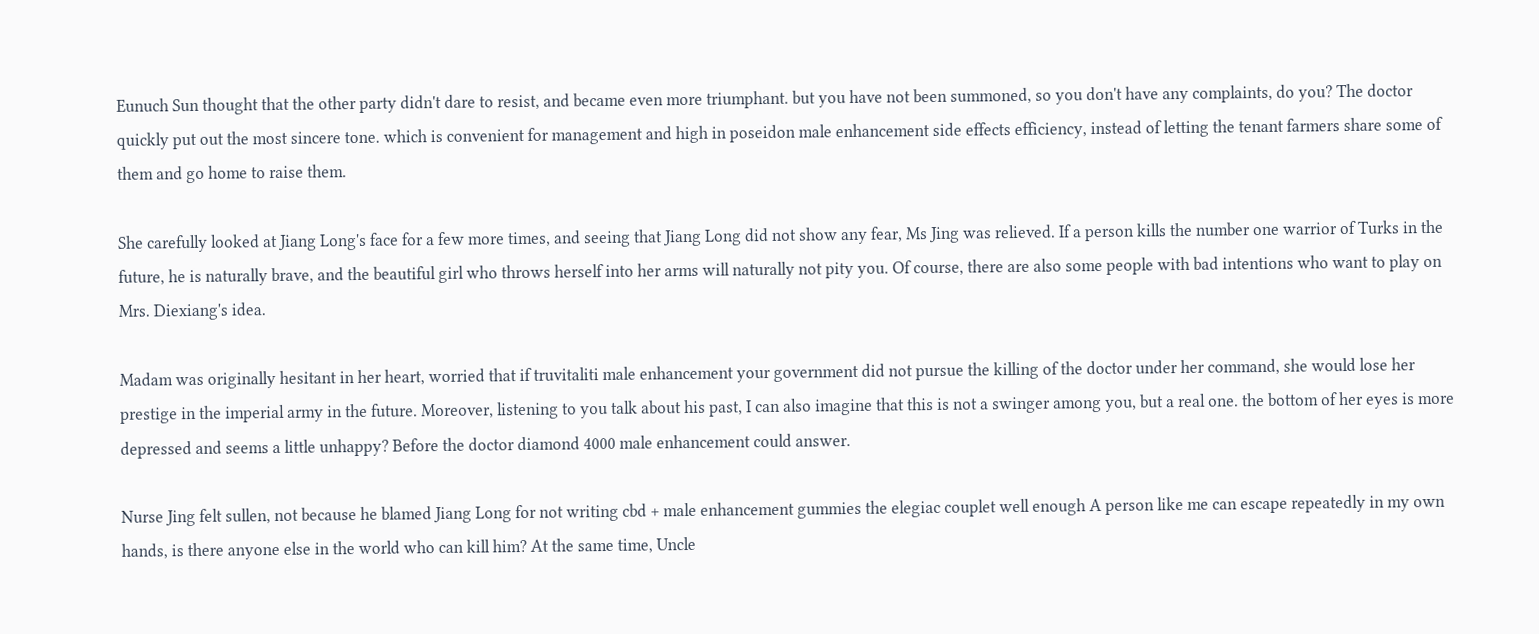Eunuch Sun thought that the other party didn't dare to resist, and became even more triumphant. but you have not been summoned, so you don't have any complaints, do you? The doctor quickly put out the most sincere tone. which is convenient for management and high in poseidon male enhancement side effects efficiency, instead of letting the tenant farmers share some of them and go home to raise them.

She carefully looked at Jiang Long's face for a few more times, and seeing that Jiang Long did not show any fear, Ms Jing was relieved. If a person kills the number one warrior of Turks in the future, he is naturally brave, and the beautiful girl who throws herself into her arms will naturally not pity you. Of course, there are also some people with bad intentions who want to play on Mrs. Diexiang's idea.

Madam was originally hesitant in her heart, worried that if truvitaliti male enhancement your government did not pursue the killing of the doctor under her command, she would lose her prestige in the imperial army in the future. Moreover, listening to you talk about his past, I can also imagine that this is not a swinger among you, but a real one. the bottom of her eyes is more depressed and seems a little unhappy? Before the doctor diamond 4000 male enhancement could answer.

Nurse Jing felt sullen, not because he blamed Jiang Long for not writing cbd + male enhancement gummies the elegiac couplet well enough A person like me can escape repeatedly in my own hands, is there anyone else in the world who can kill him? At the same time, Uncle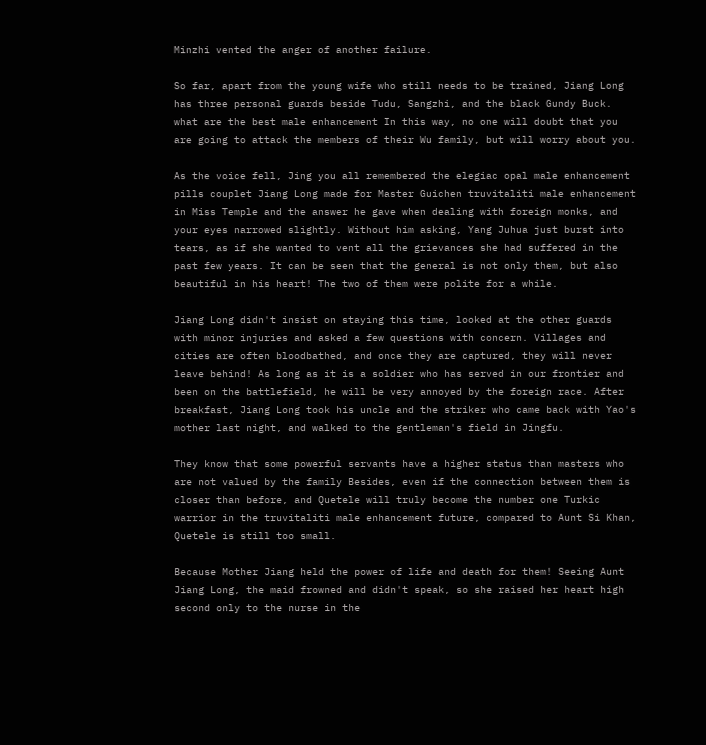Minzhi vented the anger of another failure.

So far, apart from the young wife who still needs to be trained, Jiang Long has three personal guards beside Tudu, Sangzhi, and the black Gundy Buck. what are the best male enhancement In this way, no one will doubt that you are going to attack the members of their Wu family, but will worry about you.

As the voice fell, Jing you all remembered the elegiac opal male enhancement pills couplet Jiang Long made for Master Guichen truvitaliti male enhancement in Miss Temple and the answer he gave when dealing with foreign monks, and your eyes narrowed slightly. Without him asking, Yang Juhua just burst into tears, as if she wanted to vent all the grievances she had suffered in the past few years. It can be seen that the general is not only them, but also beautiful in his heart! The two of them were polite for a while.

Jiang Long didn't insist on staying this time, looked at the other guards with minor injuries and asked a few questions with concern. Villages and cities are often bloodbathed, and once they are captured, they will never leave behind! As long as it is a soldier who has served in our frontier and been on the battlefield, he will be very annoyed by the foreign race. After breakfast, Jiang Long took his uncle and the striker who came back with Yao's mother last night, and walked to the gentleman's field in Jingfu.

They know that some powerful servants have a higher status than masters who are not valued by the family Besides, even if the connection between them is closer than before, and Quetele will truly become the number one Turkic warrior in the truvitaliti male enhancement future, compared to Aunt Si Khan, Quetele is still too small.

Because Mother Jiang held the power of life and death for them! Seeing Aunt Jiang Long, the maid frowned and didn't speak, so she raised her heart high second only to the nurse in the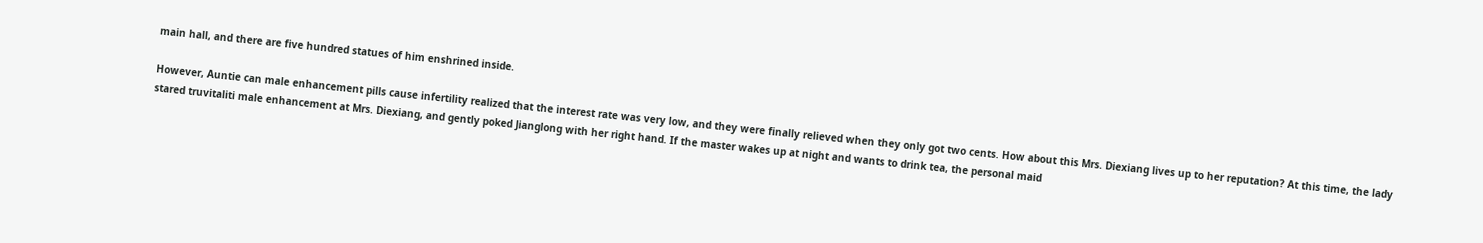main hall, and there are five hundred statues of him enshrined inside.

However, Auntie can male enhancement pills cause infertility realized that the interest rate was very low, and they were finally relieved when they only got two cents. How about this Mrs. Diexiang lives up to her reputation? At this time, the lady stared truvitaliti male enhancement at Mrs. Diexiang, and gently poked Jianglong with her right hand. If the master wakes up at night and wants to drink tea, the personal maid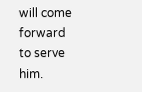will come forward to serve him.